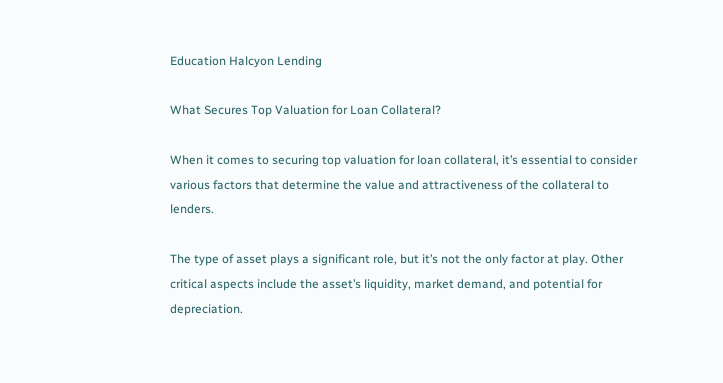Education Halcyon Lending

What Secures Top Valuation for Loan Collateral?

When it comes to securing top valuation for loan collateral, it’s essential to consider various factors that determine the value and attractiveness of the collateral to lenders.

The type of asset plays a significant role, but it’s not the only factor at play. Other critical aspects include the asset’s liquidity, market demand, and potential for depreciation.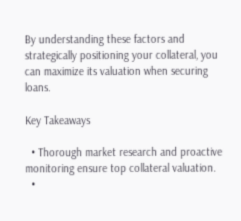By understanding these factors and strategically positioning your collateral, you can maximize its valuation when securing loans.

Key Takeaways

  • Thorough market research and proactive monitoring ensure top collateral valuation.
  •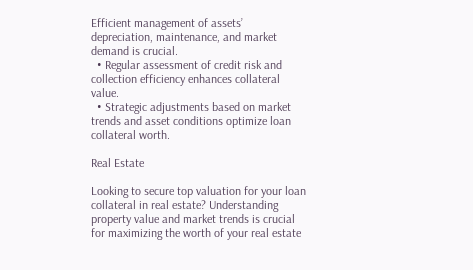Efficient management of assets’ depreciation, maintenance, and market demand is crucial.
  • Regular assessment of credit risk and collection efficiency enhances collateral value.
  • Strategic adjustments based on market trends and asset conditions optimize loan collateral worth.

Real Estate

Looking to secure top valuation for your loan collateral in real estate? Understanding property value and market trends is crucial for maximizing the worth of your real estate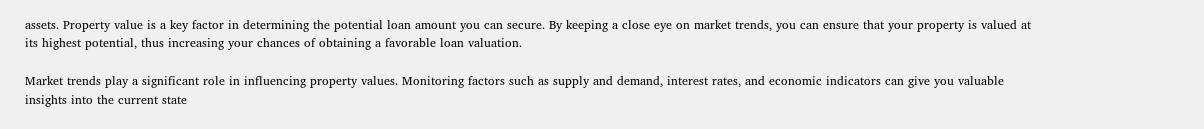assets. Property value is a key factor in determining the potential loan amount you can secure. By keeping a close eye on market trends, you can ensure that your property is valued at its highest potential, thus increasing your chances of obtaining a favorable loan valuation.

Market trends play a significant role in influencing property values. Monitoring factors such as supply and demand, interest rates, and economic indicators can give you valuable insights into the current state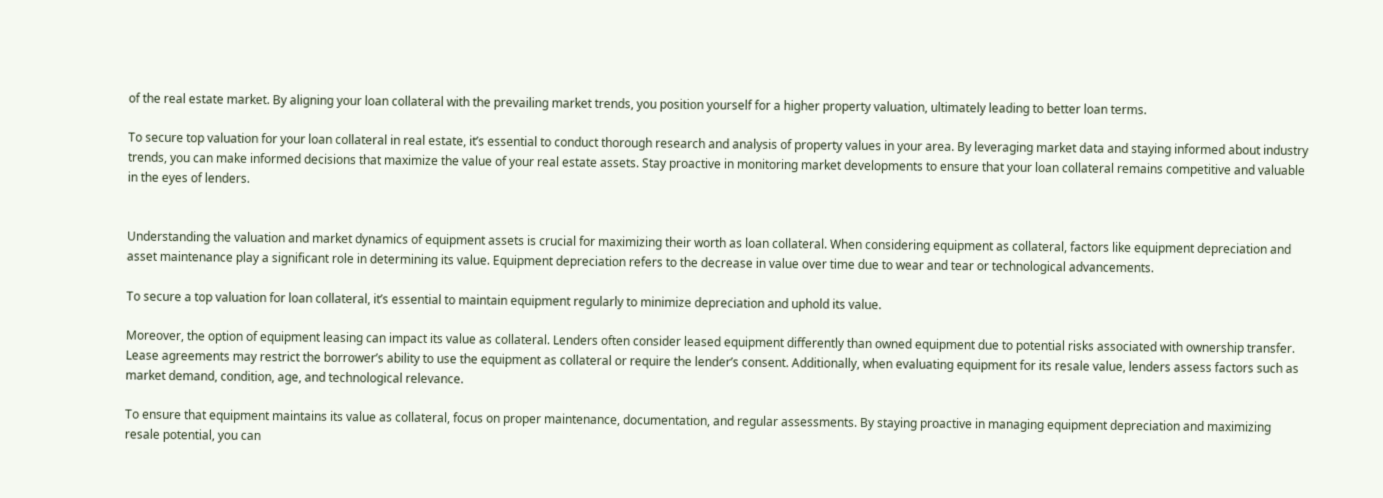of the real estate market. By aligning your loan collateral with the prevailing market trends, you position yourself for a higher property valuation, ultimately leading to better loan terms.

To secure top valuation for your loan collateral in real estate, it’s essential to conduct thorough research and analysis of property values in your area. By leveraging market data and staying informed about industry trends, you can make informed decisions that maximize the value of your real estate assets. Stay proactive in monitoring market developments to ensure that your loan collateral remains competitive and valuable in the eyes of lenders.


Understanding the valuation and market dynamics of equipment assets is crucial for maximizing their worth as loan collateral. When considering equipment as collateral, factors like equipment depreciation and asset maintenance play a significant role in determining its value. Equipment depreciation refers to the decrease in value over time due to wear and tear or technological advancements.

To secure a top valuation for loan collateral, it’s essential to maintain equipment regularly to minimize depreciation and uphold its value.

Moreover, the option of equipment leasing can impact its value as collateral. Lenders often consider leased equipment differently than owned equipment due to potential risks associated with ownership transfer. Lease agreements may restrict the borrower’s ability to use the equipment as collateral or require the lender’s consent. Additionally, when evaluating equipment for its resale value, lenders assess factors such as market demand, condition, age, and technological relevance.

To ensure that equipment maintains its value as collateral, focus on proper maintenance, documentation, and regular assessments. By staying proactive in managing equipment depreciation and maximizing resale potential, you can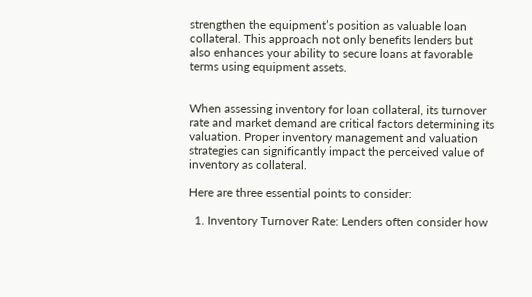strengthen the equipment’s position as valuable loan collateral. This approach not only benefits lenders but also enhances your ability to secure loans at favorable terms using equipment assets.


When assessing inventory for loan collateral, its turnover rate and market demand are critical factors determining its valuation. Proper inventory management and valuation strategies can significantly impact the perceived value of inventory as collateral.

Here are three essential points to consider:

  1. Inventory Turnover Rate: Lenders often consider how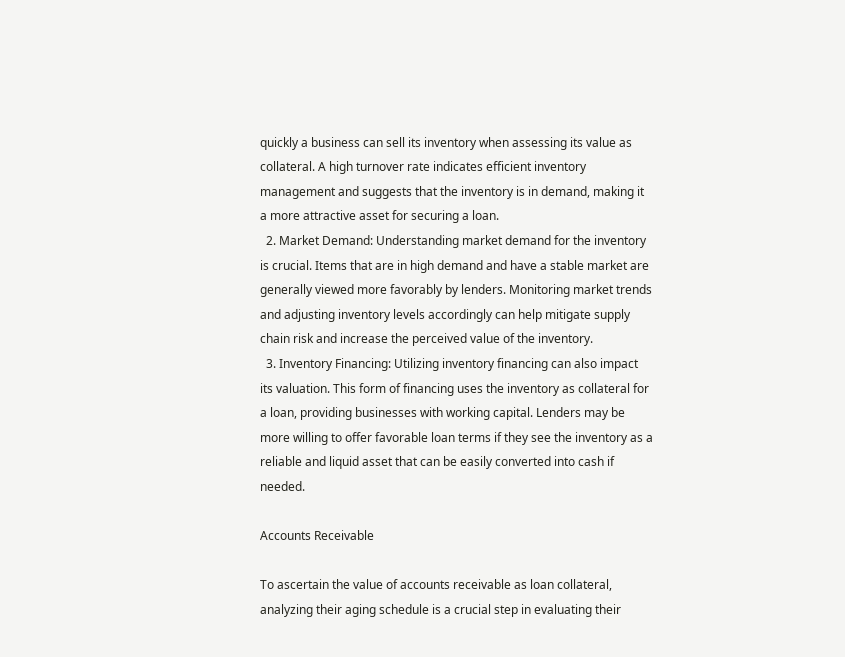quickly a business can sell its inventory when assessing its value as collateral. A high turnover rate indicates efficient inventory management and suggests that the inventory is in demand, making it a more attractive asset for securing a loan.
  2. Market Demand: Understanding market demand for the inventory is crucial. Items that are in high demand and have a stable market are generally viewed more favorably by lenders. Monitoring market trends and adjusting inventory levels accordingly can help mitigate supply chain risk and increase the perceived value of the inventory.
  3. Inventory Financing: Utilizing inventory financing can also impact its valuation. This form of financing uses the inventory as collateral for a loan, providing businesses with working capital. Lenders may be more willing to offer favorable loan terms if they see the inventory as a reliable and liquid asset that can be easily converted into cash if needed.

Accounts Receivable

To ascertain the value of accounts receivable as loan collateral, analyzing their aging schedule is a crucial step in evaluating their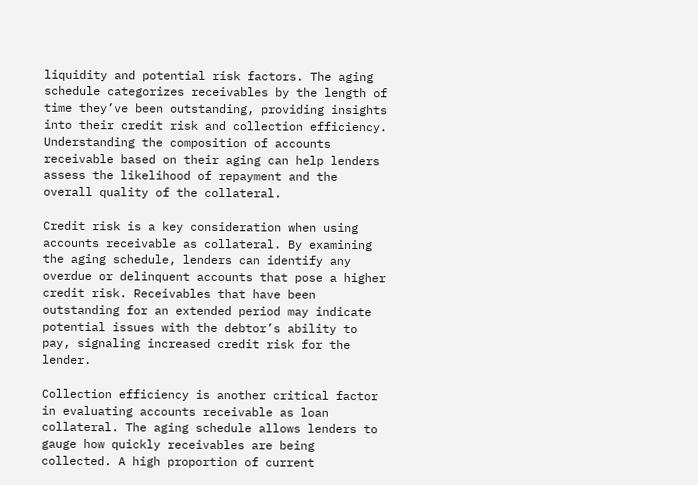liquidity and potential risk factors. The aging schedule categorizes receivables by the length of time they’ve been outstanding, providing insights into their credit risk and collection efficiency. Understanding the composition of accounts receivable based on their aging can help lenders assess the likelihood of repayment and the overall quality of the collateral.

Credit risk is a key consideration when using accounts receivable as collateral. By examining the aging schedule, lenders can identify any overdue or delinquent accounts that pose a higher credit risk. Receivables that have been outstanding for an extended period may indicate potential issues with the debtor’s ability to pay, signaling increased credit risk for the lender.

Collection efficiency is another critical factor in evaluating accounts receivable as loan collateral. The aging schedule allows lenders to gauge how quickly receivables are being collected. A high proportion of current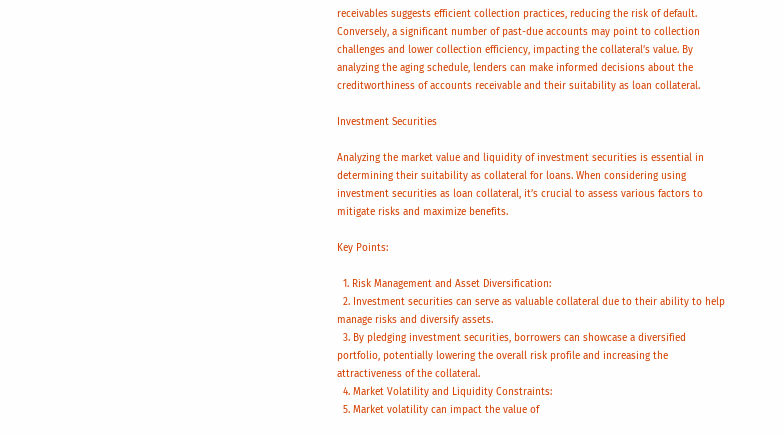receivables suggests efficient collection practices, reducing the risk of default. Conversely, a significant number of past-due accounts may point to collection challenges and lower collection efficiency, impacting the collateral’s value. By analyzing the aging schedule, lenders can make informed decisions about the creditworthiness of accounts receivable and their suitability as loan collateral.

Investment Securities

Analyzing the market value and liquidity of investment securities is essential in determining their suitability as collateral for loans. When considering using investment securities as loan collateral, it’s crucial to assess various factors to mitigate risks and maximize benefits.

Key Points:

  1. Risk Management and Asset Diversification:
  2. Investment securities can serve as valuable collateral due to their ability to help manage risks and diversify assets.
  3. By pledging investment securities, borrowers can showcase a diversified portfolio, potentially lowering the overall risk profile and increasing the attractiveness of the collateral.
  4. Market Volatility and Liquidity Constraints:
  5. Market volatility can impact the value of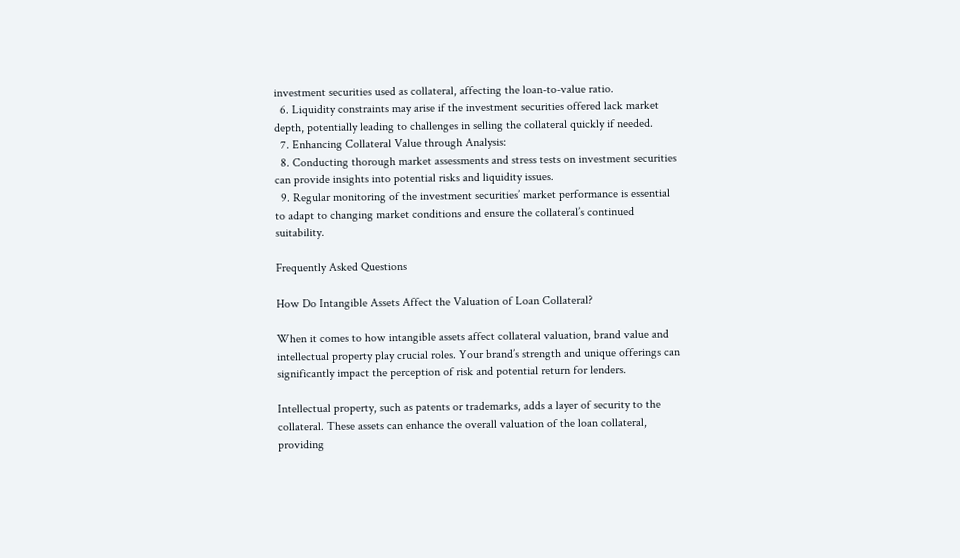investment securities used as collateral, affecting the loan-to-value ratio.
  6. Liquidity constraints may arise if the investment securities offered lack market depth, potentially leading to challenges in selling the collateral quickly if needed.
  7. Enhancing Collateral Value through Analysis:
  8. Conducting thorough market assessments and stress tests on investment securities can provide insights into potential risks and liquidity issues.
  9. Regular monitoring of the investment securities’ market performance is essential to adapt to changing market conditions and ensure the collateral’s continued suitability.

Frequently Asked Questions

How Do Intangible Assets Affect the Valuation of Loan Collateral?

When it comes to how intangible assets affect collateral valuation, brand value and intellectual property play crucial roles. Your brand’s strength and unique offerings can significantly impact the perception of risk and potential return for lenders.

Intellectual property, such as patents or trademarks, adds a layer of security to the collateral. These assets can enhance the overall valuation of the loan collateral, providing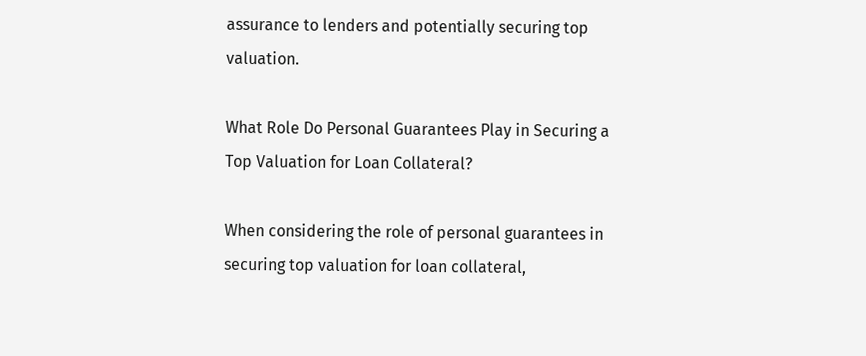assurance to lenders and potentially securing top valuation.

What Role Do Personal Guarantees Play in Securing a Top Valuation for Loan Collateral?

When considering the role of personal guarantees in securing top valuation for loan collateral,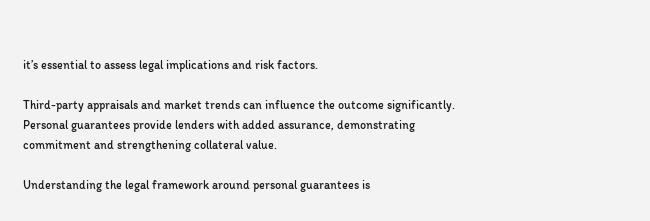it’s essential to assess legal implications and risk factors.

Third-party appraisals and market trends can influence the outcome significantly. Personal guarantees provide lenders with added assurance, demonstrating commitment and strengthening collateral value.

Understanding the legal framework around personal guarantees is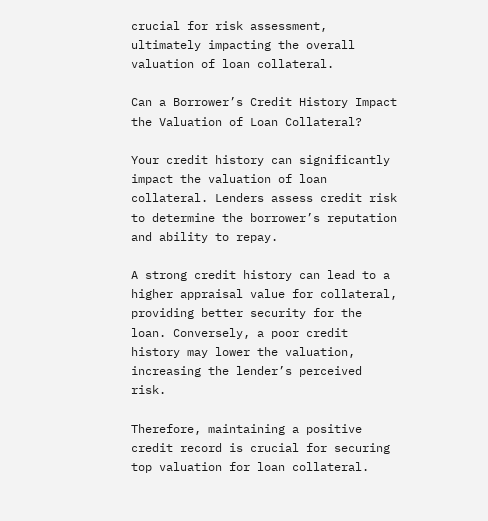crucial for risk assessment, ultimately impacting the overall valuation of loan collateral.

Can a Borrower’s Credit History Impact the Valuation of Loan Collateral?

Your credit history can significantly impact the valuation of loan collateral. Lenders assess credit risk to determine the borrower’s reputation and ability to repay.

A strong credit history can lead to a higher appraisal value for collateral, providing better security for the loan. Conversely, a poor credit history may lower the valuation, increasing the lender’s perceived risk.

Therefore, maintaining a positive credit record is crucial for securing top valuation for loan collateral.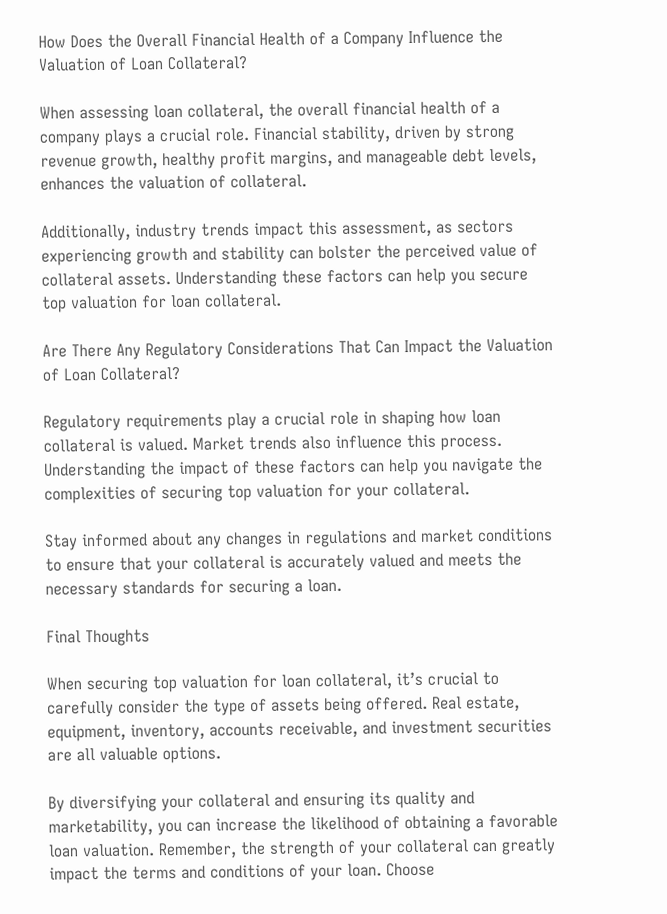How Does the Overall Financial Health of a Company Influence the Valuation of Loan Collateral?

When assessing loan collateral, the overall financial health of a company plays a crucial role. Financial stability, driven by strong revenue growth, healthy profit margins, and manageable debt levels, enhances the valuation of collateral.

Additionally, industry trends impact this assessment, as sectors experiencing growth and stability can bolster the perceived value of collateral assets. Understanding these factors can help you secure top valuation for loan collateral.

Are There Any Regulatory Considerations That Can Impact the Valuation of Loan Collateral?

Regulatory requirements play a crucial role in shaping how loan collateral is valued. Market trends also influence this process. Understanding the impact of these factors can help you navigate the complexities of securing top valuation for your collateral.

Stay informed about any changes in regulations and market conditions to ensure that your collateral is accurately valued and meets the necessary standards for securing a loan.

Final Thoughts

When securing top valuation for loan collateral, it’s crucial to carefully consider the type of assets being offered. Real estate, equipment, inventory, accounts receivable, and investment securities are all valuable options.

By diversifying your collateral and ensuring its quality and marketability, you can increase the likelihood of obtaining a favorable loan valuation. Remember, the strength of your collateral can greatly impact the terms and conditions of your loan. Choose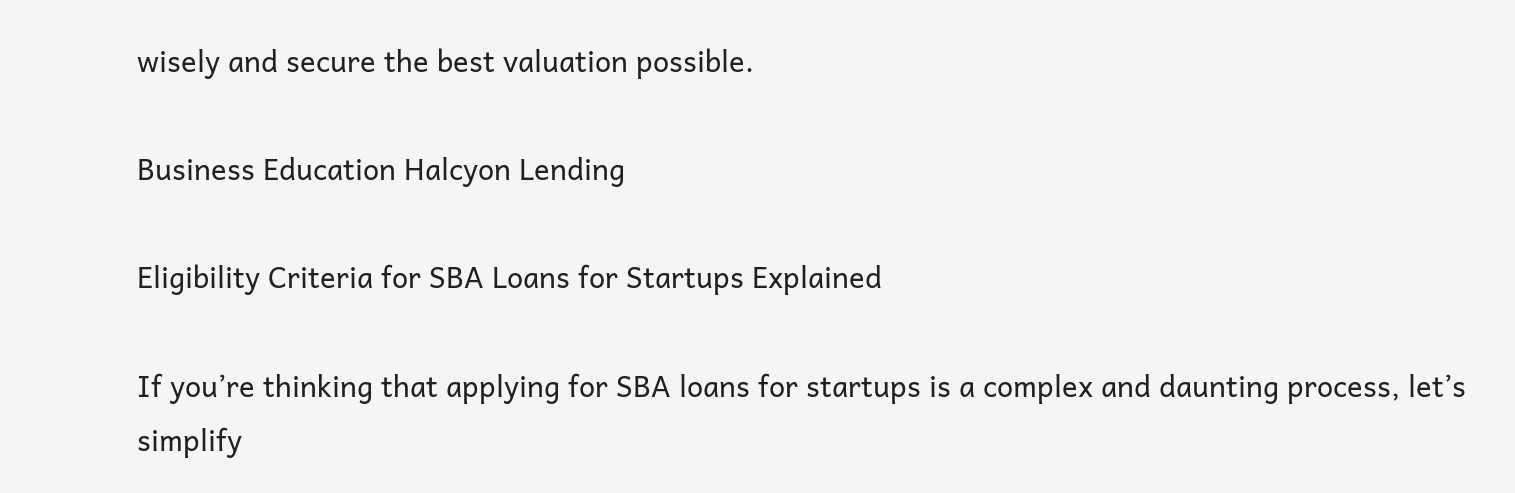wisely and secure the best valuation possible.

Business Education Halcyon Lending

Eligibility Criteria for SBA Loans for Startups Explained

If you’re thinking that applying for SBA loans for startups is a complex and daunting process, let’s simplify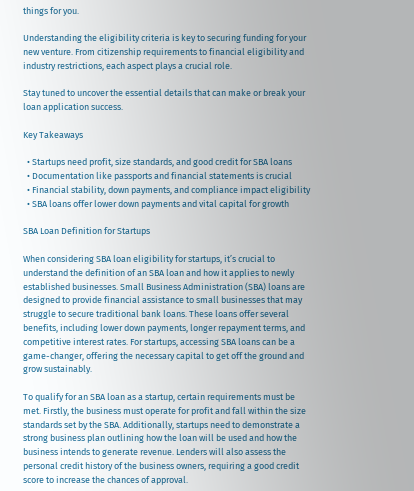things for you.

Understanding the eligibility criteria is key to securing funding for your new venture. From citizenship requirements to financial eligibility and industry restrictions, each aspect plays a crucial role.

Stay tuned to uncover the essential details that can make or break your loan application success.

Key Takeaways

  • Startups need profit, size standards, and good credit for SBA loans
  • Documentation like passports and financial statements is crucial
  • Financial stability, down payments, and compliance impact eligibility
  • SBA loans offer lower down payments and vital capital for growth

SBA Loan Definition for Startups

When considering SBA loan eligibility for startups, it’s crucial to understand the definition of an SBA loan and how it applies to newly established businesses. Small Business Administration (SBA) loans are designed to provide financial assistance to small businesses that may struggle to secure traditional bank loans. These loans offer several benefits, including lower down payments, longer repayment terms, and competitive interest rates. For startups, accessing SBA loans can be a game-changer, offering the necessary capital to get off the ground and grow sustainably.

To qualify for an SBA loan as a startup, certain requirements must be met. Firstly, the business must operate for profit and fall within the size standards set by the SBA. Additionally, startups need to demonstrate a strong business plan outlining how the loan will be used and how the business intends to generate revenue. Lenders will also assess the personal credit history of the business owners, requiring a good credit score to increase the chances of approval.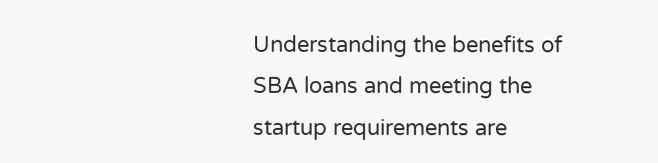Understanding the benefits of SBA loans and meeting the startup requirements are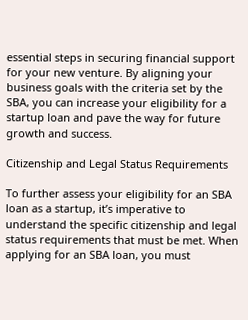essential steps in securing financial support for your new venture. By aligning your business goals with the criteria set by the SBA, you can increase your eligibility for a startup loan and pave the way for future growth and success.

Citizenship and Legal Status Requirements

To further assess your eligibility for an SBA loan as a startup, it’s imperative to understand the specific citizenship and legal status requirements that must be met. When applying for an SBA loan, you must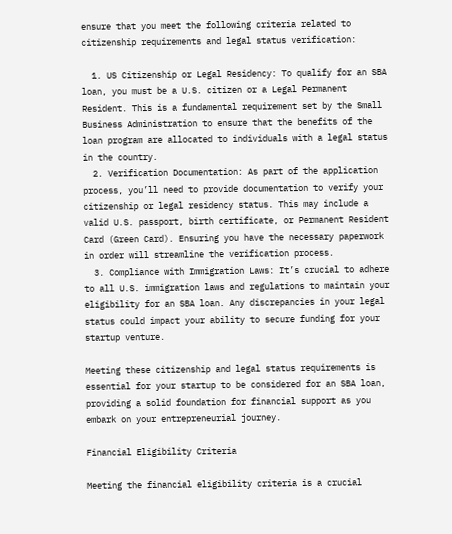ensure that you meet the following criteria related to citizenship requirements and legal status verification:

  1. US Citizenship or Legal Residency: To qualify for an SBA loan, you must be a U.S. citizen or a Legal Permanent Resident. This is a fundamental requirement set by the Small Business Administration to ensure that the benefits of the loan program are allocated to individuals with a legal status in the country.
  2. Verification Documentation: As part of the application process, you’ll need to provide documentation to verify your citizenship or legal residency status. This may include a valid U.S. passport, birth certificate, or Permanent Resident Card (Green Card). Ensuring you have the necessary paperwork in order will streamline the verification process.
  3. Compliance with Immigration Laws: It’s crucial to adhere to all U.S. immigration laws and regulations to maintain your eligibility for an SBA loan. Any discrepancies in your legal status could impact your ability to secure funding for your startup venture.

Meeting these citizenship and legal status requirements is essential for your startup to be considered for an SBA loan, providing a solid foundation for financial support as you embark on your entrepreneurial journey.

Financial Eligibility Criteria

Meeting the financial eligibility criteria is a crucial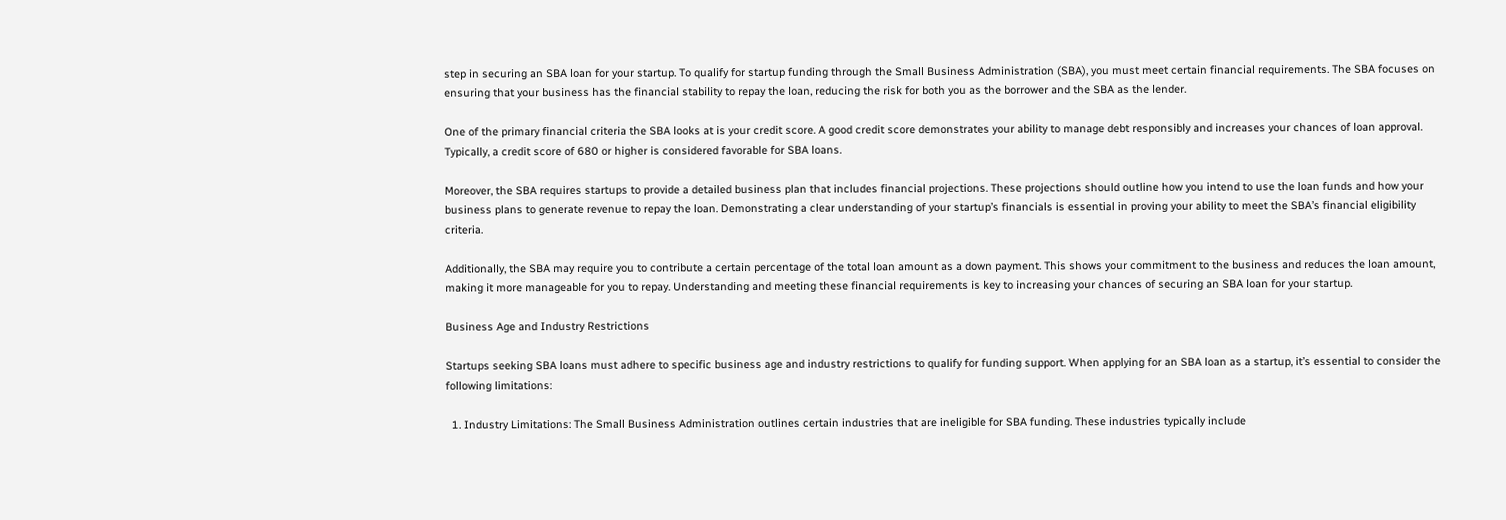step in securing an SBA loan for your startup. To qualify for startup funding through the Small Business Administration (SBA), you must meet certain financial requirements. The SBA focuses on ensuring that your business has the financial stability to repay the loan, reducing the risk for both you as the borrower and the SBA as the lender.

One of the primary financial criteria the SBA looks at is your credit score. A good credit score demonstrates your ability to manage debt responsibly and increases your chances of loan approval. Typically, a credit score of 680 or higher is considered favorable for SBA loans.

Moreover, the SBA requires startups to provide a detailed business plan that includes financial projections. These projections should outline how you intend to use the loan funds and how your business plans to generate revenue to repay the loan. Demonstrating a clear understanding of your startup’s financials is essential in proving your ability to meet the SBA’s financial eligibility criteria.

Additionally, the SBA may require you to contribute a certain percentage of the total loan amount as a down payment. This shows your commitment to the business and reduces the loan amount, making it more manageable for you to repay. Understanding and meeting these financial requirements is key to increasing your chances of securing an SBA loan for your startup.

Business Age and Industry Restrictions

Startups seeking SBA loans must adhere to specific business age and industry restrictions to qualify for funding support. When applying for an SBA loan as a startup, it’s essential to consider the following limitations:

  1. Industry Limitations: The Small Business Administration outlines certain industries that are ineligible for SBA funding. These industries typically include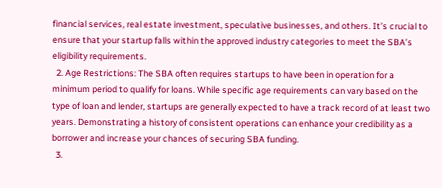financial services, real estate investment, speculative businesses, and others. It’s crucial to ensure that your startup falls within the approved industry categories to meet the SBA’s eligibility requirements.
  2. Age Restrictions: The SBA often requires startups to have been in operation for a minimum period to qualify for loans. While specific age requirements can vary based on the type of loan and lender, startups are generally expected to have a track record of at least two years. Demonstrating a history of consistent operations can enhance your credibility as a borrower and increase your chances of securing SBA funding.
  3.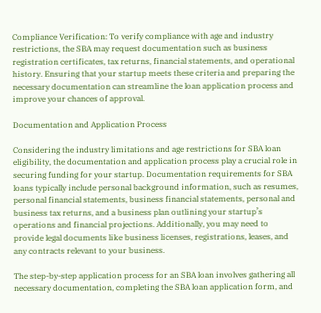Compliance Verification: To verify compliance with age and industry restrictions, the SBA may request documentation such as business registration certificates, tax returns, financial statements, and operational history. Ensuring that your startup meets these criteria and preparing the necessary documentation can streamline the loan application process and improve your chances of approval.

Documentation and Application Process

Considering the industry limitations and age restrictions for SBA loan eligibility, the documentation and application process play a crucial role in securing funding for your startup. Documentation requirements for SBA loans typically include personal background information, such as resumes, personal financial statements, business financial statements, personal and business tax returns, and a business plan outlining your startup’s operations and financial projections. Additionally, you may need to provide legal documents like business licenses, registrations, leases, and any contracts relevant to your business.

The step-by-step application process for an SBA loan involves gathering all necessary documentation, completing the SBA loan application form, and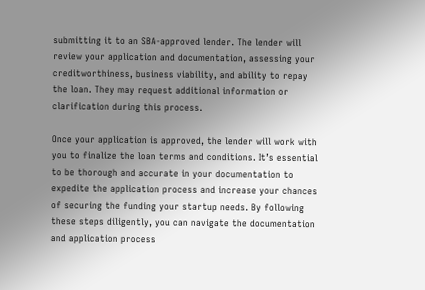submitting it to an SBA-approved lender. The lender will review your application and documentation, assessing your creditworthiness, business viability, and ability to repay the loan. They may request additional information or clarification during this process.

Once your application is approved, the lender will work with you to finalize the loan terms and conditions. It’s essential to be thorough and accurate in your documentation to expedite the application process and increase your chances of securing the funding your startup needs. By following these steps diligently, you can navigate the documentation and application process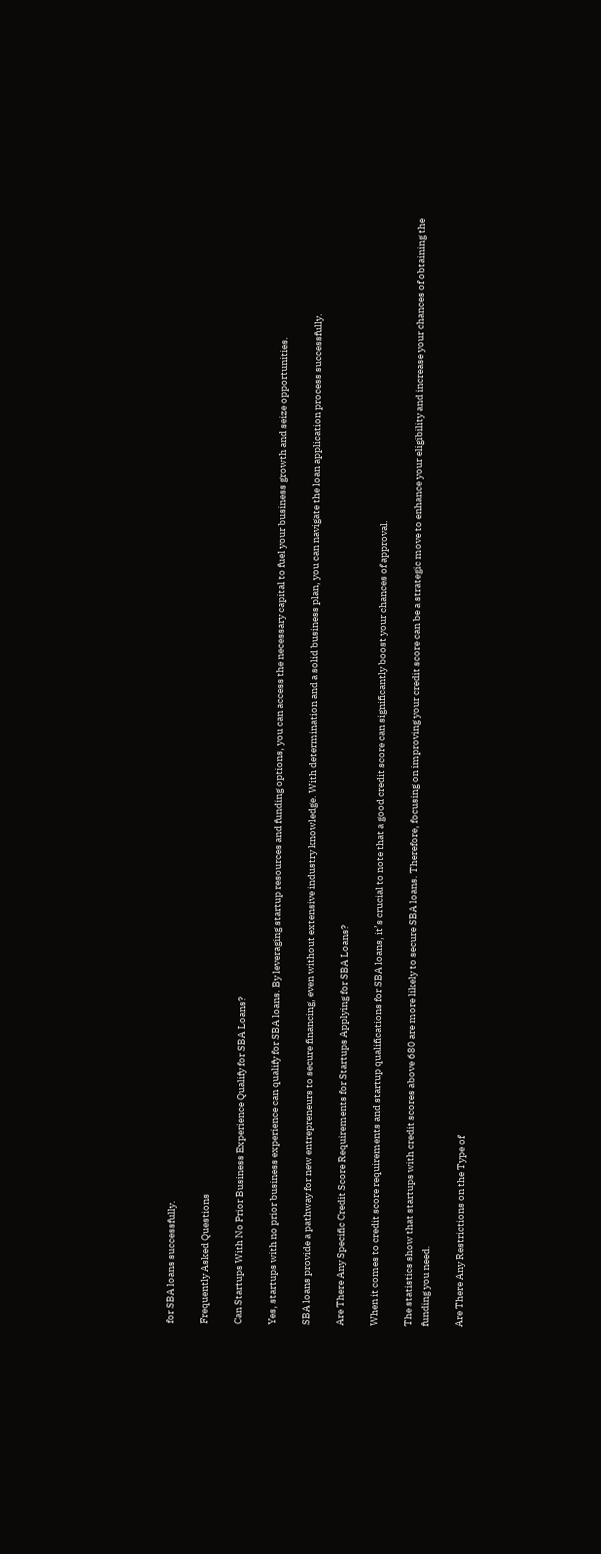for SBA loans successfully.

Frequently Asked Questions

Can Startups With No Prior Business Experience Qualify for SBA Loans?

Yes, startups with no prior business experience can qualify for SBA loans. By leveraging startup resources and funding options, you can access the necessary capital to fuel your business growth and seize opportunities.

SBA loans provide a pathway for new entrepreneurs to secure financing, even without extensive industry knowledge. With determination and a solid business plan, you can navigate the loan application process successfully.

Are There Any Specific Credit Score Requirements for Startups Applying for SBA Loans?

When it comes to credit score requirements and startup qualifications for SBA loans, it’s crucial to note that a good credit score can significantly boost your chances of approval.

The statistics show that startups with credit scores above 680 are more likely to secure SBA loans. Therefore, focusing on improving your credit score can be a strategic move to enhance your eligibility and increase your chances of obtaining the funding you need.

Are There Any Restrictions on the Type of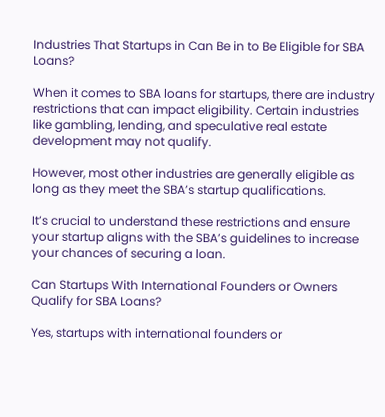Industries That Startups in Can Be in to Be Eligible for SBA Loans?

When it comes to SBA loans for startups, there are industry restrictions that can impact eligibility. Certain industries like gambling, lending, and speculative real estate development may not qualify.

However, most other industries are generally eligible as long as they meet the SBA’s startup qualifications.

It’s crucial to understand these restrictions and ensure your startup aligns with the SBA’s guidelines to increase your chances of securing a loan.

Can Startups With International Founders or Owners Qualify for SBA Loans?

Yes, startups with international founders or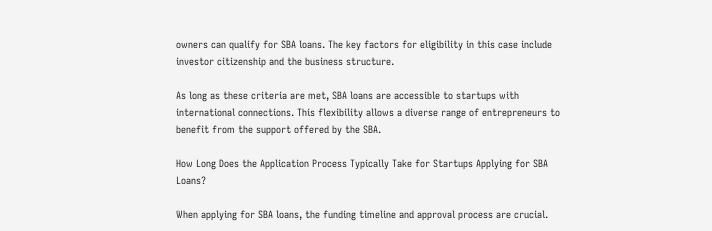owners can qualify for SBA loans. The key factors for eligibility in this case include investor citizenship and the business structure.

As long as these criteria are met, SBA loans are accessible to startups with international connections. This flexibility allows a diverse range of entrepreneurs to benefit from the support offered by the SBA.

How Long Does the Application Process Typically Take for Startups Applying for SBA Loans?

When applying for SBA loans, the funding timeline and approval process are crucial.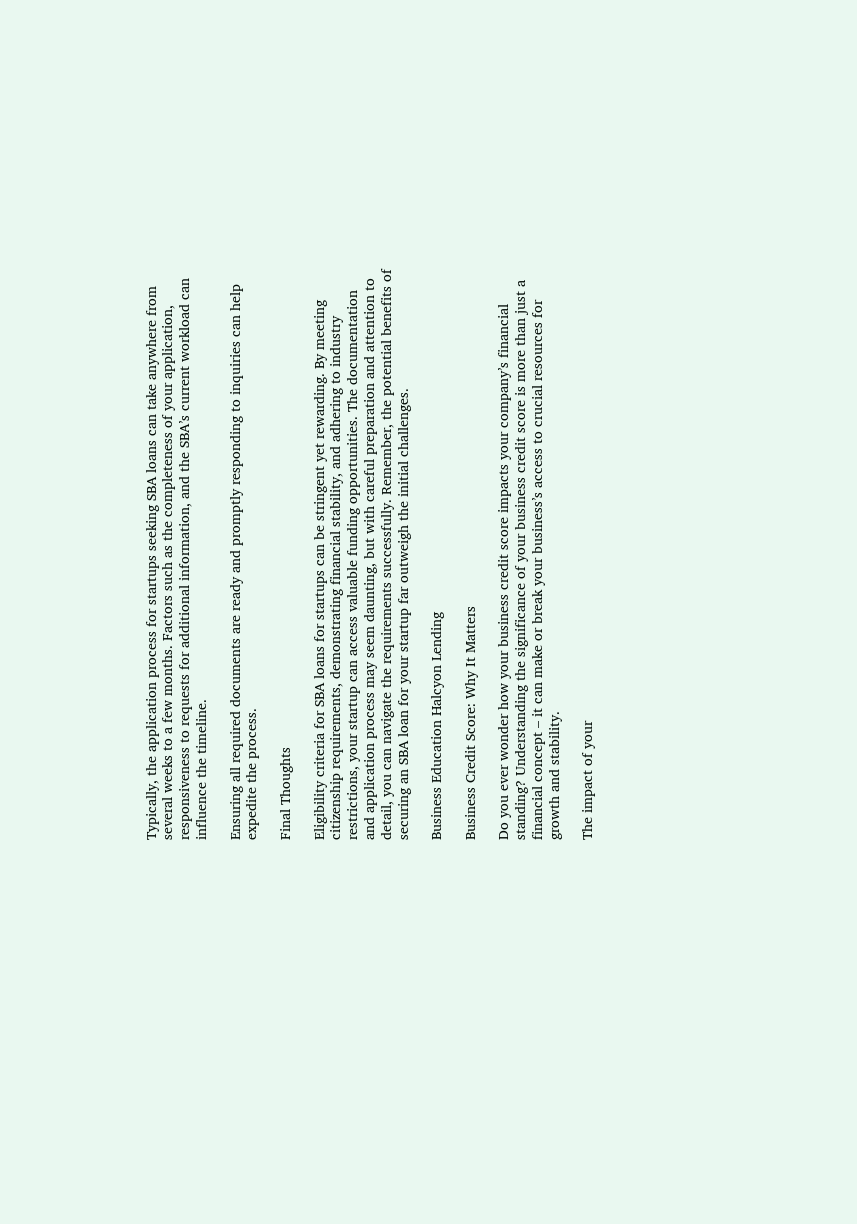Typically, the application process for startups seeking SBA loans can take anywhere from several weeks to a few months. Factors such as the completeness of your application, responsiveness to requests for additional information, and the SBA’s current workload can influence the timeline.

Ensuring all required documents are ready and promptly responding to inquiries can help expedite the process.

Final Thoughts

Eligibility criteria for SBA loans for startups can be stringent yet rewarding. By meeting citizenship requirements, demonstrating financial stability, and adhering to industry restrictions, your startup can access valuable funding opportunities. The documentation and application process may seem daunting, but with careful preparation and attention to detail, you can navigate the requirements successfully. Remember, the potential benefits of securing an SBA loan for your startup far outweigh the initial challenges.

Business Education Halcyon Lending

Business Credit Score: Why It Matters

Do you ever wonder how your business credit score impacts your company’s financial standing? Understanding the significance of your business credit score is more than just a financial concept – it can make or break your business’s access to crucial resources for growth and stability.

The impact of your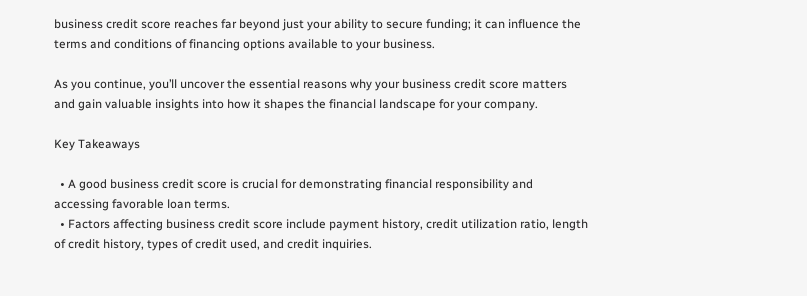business credit score reaches far beyond just your ability to secure funding; it can influence the terms and conditions of financing options available to your business.

As you continue, you’ll uncover the essential reasons why your business credit score matters and gain valuable insights into how it shapes the financial landscape for your company.

Key Takeaways

  • A good business credit score is crucial for demonstrating financial responsibility and accessing favorable loan terms.
  • Factors affecting business credit score include payment history, credit utilization ratio, length of credit history, types of credit used, and credit inquiries.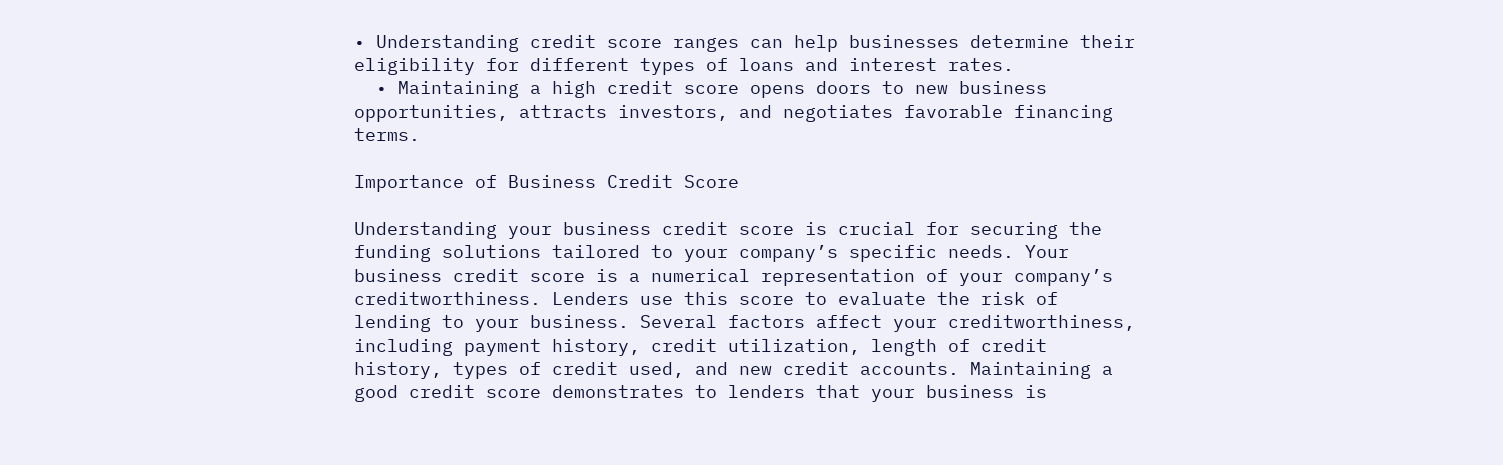• Understanding credit score ranges can help businesses determine their eligibility for different types of loans and interest rates.
  • Maintaining a high credit score opens doors to new business opportunities, attracts investors, and negotiates favorable financing terms.

Importance of Business Credit Score

Understanding your business credit score is crucial for securing the funding solutions tailored to your company’s specific needs. Your business credit score is a numerical representation of your company’s creditworthiness. Lenders use this score to evaluate the risk of lending to your business. Several factors affect your creditworthiness, including payment history, credit utilization, length of credit history, types of credit used, and new credit accounts. Maintaining a good credit score demonstrates to lenders that your business is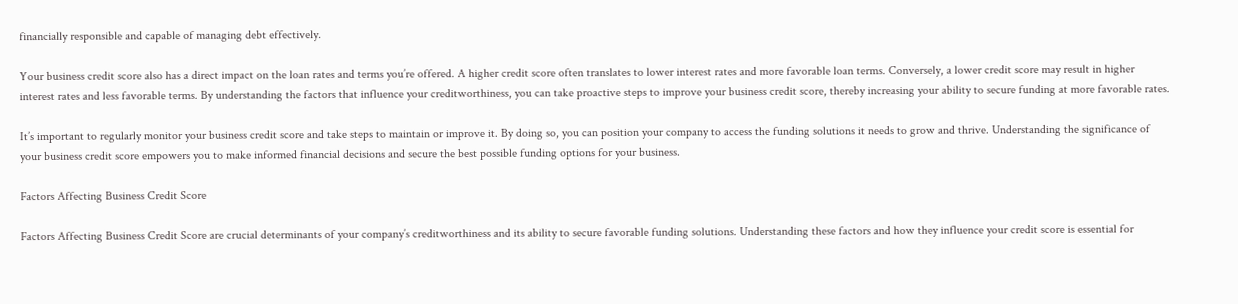financially responsible and capable of managing debt effectively.

Your business credit score also has a direct impact on the loan rates and terms you’re offered. A higher credit score often translates to lower interest rates and more favorable loan terms. Conversely, a lower credit score may result in higher interest rates and less favorable terms. By understanding the factors that influence your creditworthiness, you can take proactive steps to improve your business credit score, thereby increasing your ability to secure funding at more favorable rates.

It’s important to regularly monitor your business credit score and take steps to maintain or improve it. By doing so, you can position your company to access the funding solutions it needs to grow and thrive. Understanding the significance of your business credit score empowers you to make informed financial decisions and secure the best possible funding options for your business.

Factors Affecting Business Credit Score

Factors Affecting Business Credit Score are crucial determinants of your company’s creditworthiness and its ability to secure favorable funding solutions. Understanding these factors and how they influence your credit score is essential for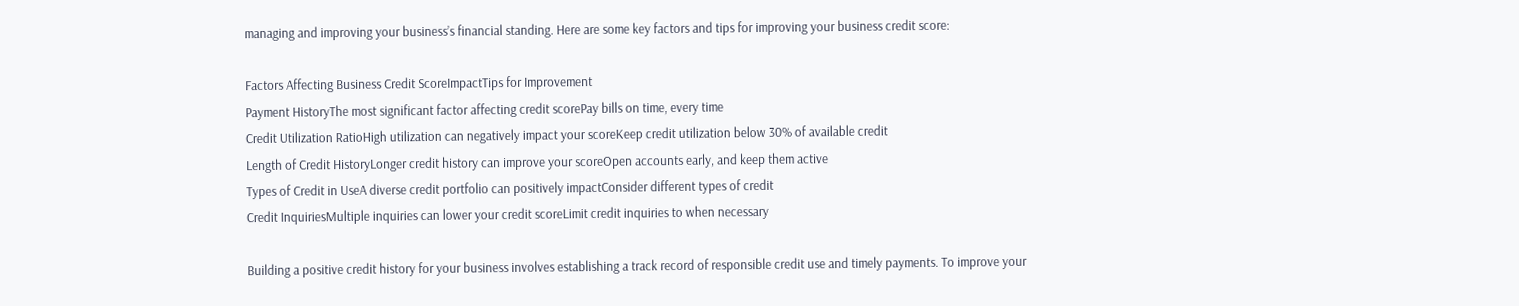managing and improving your business’s financial standing. Here are some key factors and tips for improving your business credit score:

Factors Affecting Business Credit ScoreImpactTips for Improvement
Payment HistoryThe most significant factor affecting credit scorePay bills on time, every time
Credit Utilization RatioHigh utilization can negatively impact your scoreKeep credit utilization below 30% of available credit
Length of Credit HistoryLonger credit history can improve your scoreOpen accounts early, and keep them active
Types of Credit in UseA diverse credit portfolio can positively impactConsider different types of credit
Credit InquiriesMultiple inquiries can lower your credit scoreLimit credit inquiries to when necessary

Building a positive credit history for your business involves establishing a track record of responsible credit use and timely payments. To improve your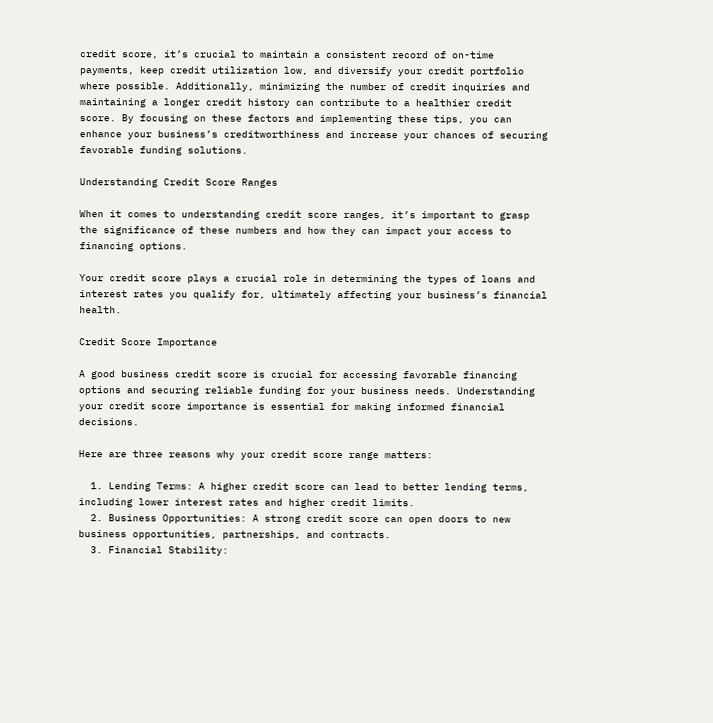credit score, it’s crucial to maintain a consistent record of on-time payments, keep credit utilization low, and diversify your credit portfolio where possible. Additionally, minimizing the number of credit inquiries and maintaining a longer credit history can contribute to a healthier credit score. By focusing on these factors and implementing these tips, you can enhance your business’s creditworthiness and increase your chances of securing favorable funding solutions.

Understanding Credit Score Ranges

When it comes to understanding credit score ranges, it’s important to grasp the significance of these numbers and how they can impact your access to financing options.

Your credit score plays a crucial role in determining the types of loans and interest rates you qualify for, ultimately affecting your business’s financial health.

Credit Score Importance

A good business credit score is crucial for accessing favorable financing options and securing reliable funding for your business needs. Understanding your credit score importance is essential for making informed financial decisions.

Here are three reasons why your credit score range matters:

  1. Lending Terms: A higher credit score can lead to better lending terms, including lower interest rates and higher credit limits.
  2. Business Opportunities: A strong credit score can open doors to new business opportunities, partnerships, and contracts.
  3. Financial Stability: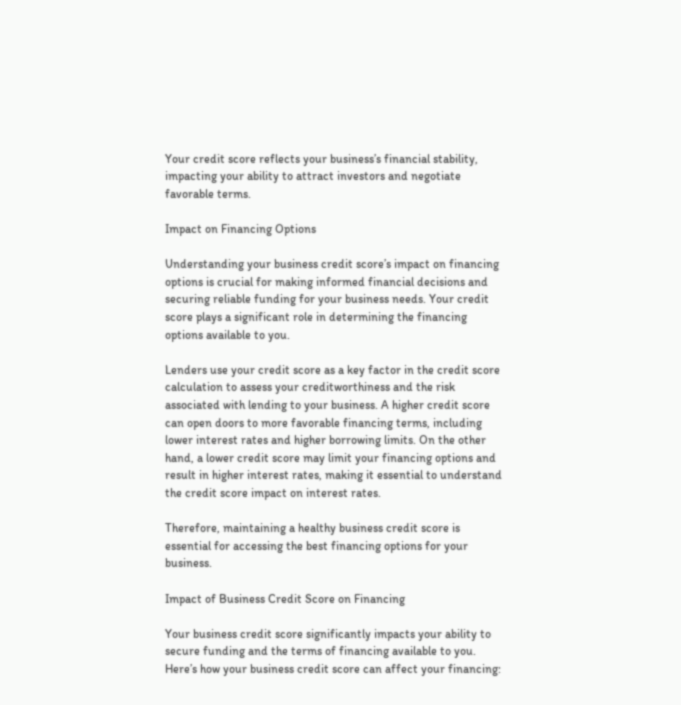Your credit score reflects your business’s financial stability, impacting your ability to attract investors and negotiate favorable terms.

Impact on Financing Options

Understanding your business credit score’s impact on financing options is crucial for making informed financial decisions and securing reliable funding for your business needs. Your credit score plays a significant role in determining the financing options available to you.

Lenders use your credit score as a key factor in the credit score calculation to assess your creditworthiness and the risk associated with lending to your business. A higher credit score can open doors to more favorable financing terms, including lower interest rates and higher borrowing limits. On the other hand, a lower credit score may limit your financing options and result in higher interest rates, making it essential to understand the credit score impact on interest rates.

Therefore, maintaining a healthy business credit score is essential for accessing the best financing options for your business.

Impact of Business Credit Score on Financing

Your business credit score significantly impacts your ability to secure funding and the terms of financing available to you. Here’s how your business credit score can affect your financing: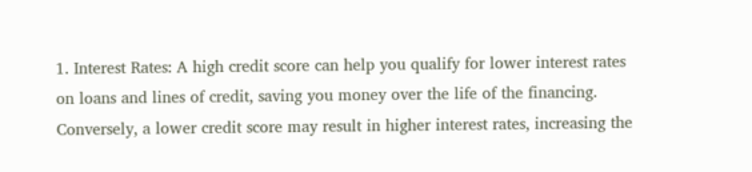1. Interest Rates: A high credit score can help you qualify for lower interest rates on loans and lines of credit, saving you money over the life of the financing. Conversely, a lower credit score may result in higher interest rates, increasing the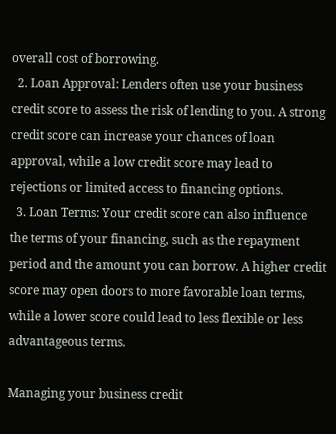overall cost of borrowing.
  2. Loan Approval: Lenders often use your business credit score to assess the risk of lending to you. A strong credit score can increase your chances of loan approval, while a low credit score may lead to rejections or limited access to financing options.
  3. Loan Terms: Your credit score can also influence the terms of your financing, such as the repayment period and the amount you can borrow. A higher credit score may open doors to more favorable loan terms, while a lower score could lead to less flexible or less advantageous terms.

Managing your business credit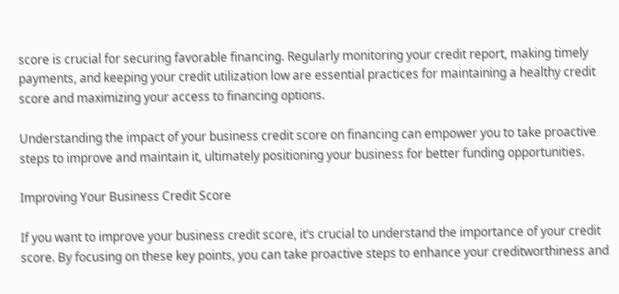score is crucial for securing favorable financing. Regularly monitoring your credit report, making timely payments, and keeping your credit utilization low are essential practices for maintaining a healthy credit score and maximizing your access to financing options.

Understanding the impact of your business credit score on financing can empower you to take proactive steps to improve and maintain it, ultimately positioning your business for better funding opportunities.

Improving Your Business Credit Score

If you want to improve your business credit score, it’s crucial to understand the importance of your credit score. By focusing on these key points, you can take proactive steps to enhance your creditworthiness and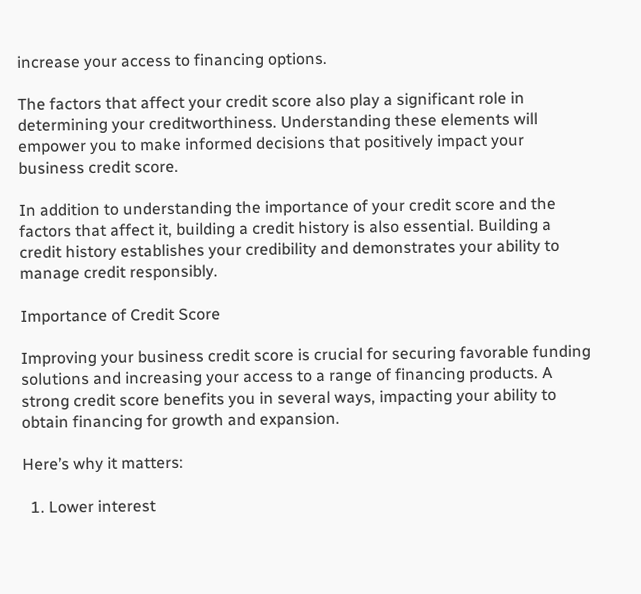increase your access to financing options.

The factors that affect your credit score also play a significant role in determining your creditworthiness. Understanding these elements will empower you to make informed decisions that positively impact your business credit score.

In addition to understanding the importance of your credit score and the factors that affect it, building a credit history is also essential. Building a credit history establishes your credibility and demonstrates your ability to manage credit responsibly.

Importance of Credit Score

Improving your business credit score is crucial for securing favorable funding solutions and increasing your access to a range of financing products. A strong credit score benefits you in several ways, impacting your ability to obtain financing for growth and expansion.

Here’s why it matters:

  1. Lower interest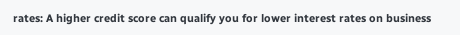rates: A higher credit score can qualify you for lower interest rates on business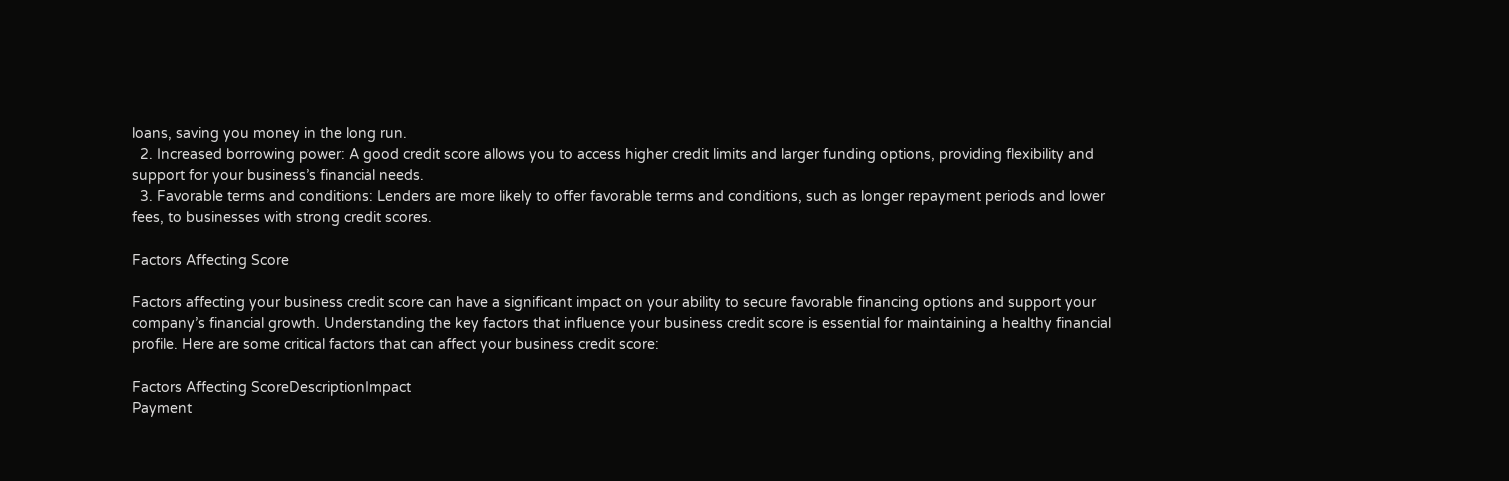loans, saving you money in the long run.
  2. Increased borrowing power: A good credit score allows you to access higher credit limits and larger funding options, providing flexibility and support for your business’s financial needs.
  3. Favorable terms and conditions: Lenders are more likely to offer favorable terms and conditions, such as longer repayment periods and lower fees, to businesses with strong credit scores.

Factors Affecting Score

Factors affecting your business credit score can have a significant impact on your ability to secure favorable financing options and support your company’s financial growth. Understanding the key factors that influence your business credit score is essential for maintaining a healthy financial profile. Here are some critical factors that can affect your business credit score:

Factors Affecting ScoreDescriptionImpact
Payment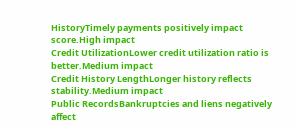HistoryTimely payments positively impact score.High impact
Credit UtilizationLower credit utilization ratio is better.Medium impact
Credit History LengthLonger history reflects stability.Medium impact
Public RecordsBankruptcies and liens negatively affect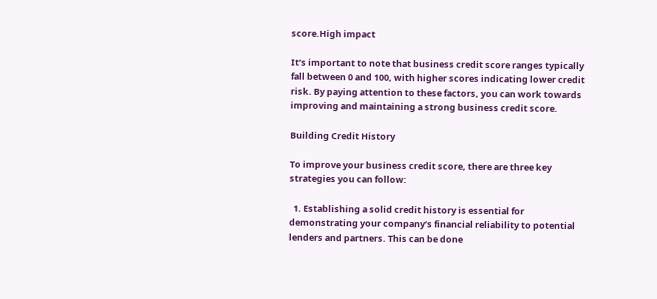score.High impact

It’s important to note that business credit score ranges typically fall between 0 and 100, with higher scores indicating lower credit risk. By paying attention to these factors, you can work towards improving and maintaining a strong business credit score.

Building Credit History

To improve your business credit score, there are three key strategies you can follow:

  1. Establishing a solid credit history is essential for demonstrating your company’s financial reliability to potential lenders and partners. This can be done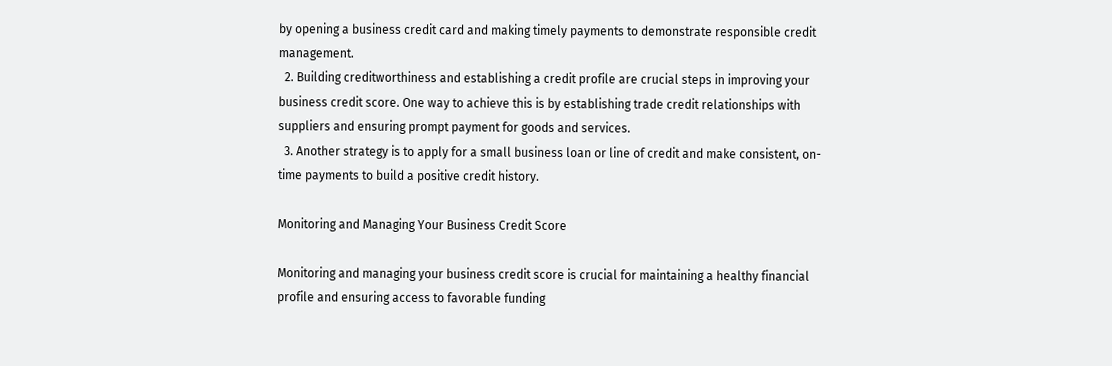by opening a business credit card and making timely payments to demonstrate responsible credit management.
  2. Building creditworthiness and establishing a credit profile are crucial steps in improving your business credit score. One way to achieve this is by establishing trade credit relationships with suppliers and ensuring prompt payment for goods and services.
  3. Another strategy is to apply for a small business loan or line of credit and make consistent, on-time payments to build a positive credit history.

Monitoring and Managing Your Business Credit Score

Monitoring and managing your business credit score is crucial for maintaining a healthy financial profile and ensuring access to favorable funding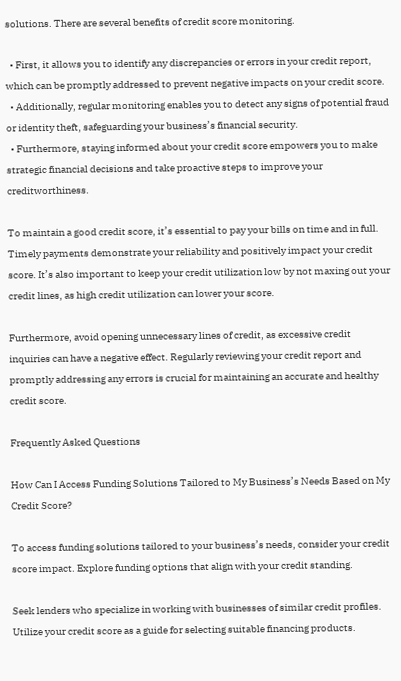solutions. There are several benefits of credit score monitoring.

  • First, it allows you to identify any discrepancies or errors in your credit report, which can be promptly addressed to prevent negative impacts on your credit score.
  • Additionally, regular monitoring enables you to detect any signs of potential fraud or identity theft, safeguarding your business’s financial security.
  • Furthermore, staying informed about your credit score empowers you to make strategic financial decisions and take proactive steps to improve your creditworthiness.

To maintain a good credit score, it’s essential to pay your bills on time and in full. Timely payments demonstrate your reliability and positively impact your credit score. It’s also important to keep your credit utilization low by not maxing out your credit lines, as high credit utilization can lower your score.

Furthermore, avoid opening unnecessary lines of credit, as excessive credit inquiries can have a negative effect. Regularly reviewing your credit report and promptly addressing any errors is crucial for maintaining an accurate and healthy credit score.

Frequently Asked Questions

How Can I Access Funding Solutions Tailored to My Business’s Needs Based on My Credit Score?

To access funding solutions tailored to your business’s needs, consider your credit score impact. Explore funding options that align with your credit standing.

Seek lenders who specialize in working with businesses of similar credit profiles. Utilize your credit score as a guide for selecting suitable financing products.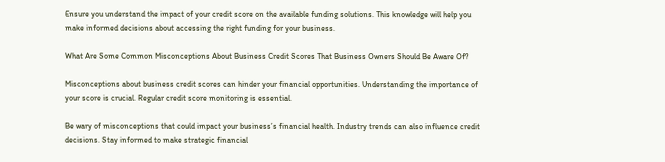Ensure you understand the impact of your credit score on the available funding solutions. This knowledge will help you make informed decisions about accessing the right funding for your business.

What Are Some Common Misconceptions About Business Credit Scores That Business Owners Should Be Aware Of?

Misconceptions about business credit scores can hinder your financial opportunities. Understanding the importance of your score is crucial. Regular credit score monitoring is essential.

Be wary of misconceptions that could impact your business’s financial health. Industry trends can also influence credit decisions. Stay informed to make strategic financial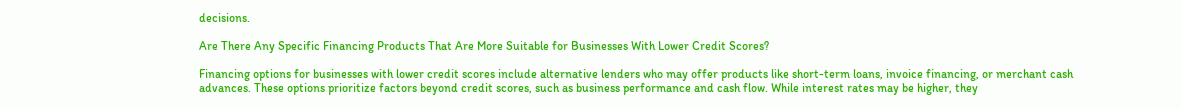decisions.

Are There Any Specific Financing Products That Are More Suitable for Businesses With Lower Credit Scores?

Financing options for businesses with lower credit scores include alternative lenders who may offer products like short-term loans, invoice financing, or merchant cash advances. These options prioritize factors beyond credit scores, such as business performance and cash flow. While interest rates may be higher, they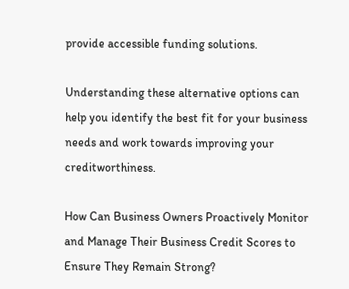provide accessible funding solutions.

Understanding these alternative options can help you identify the best fit for your business needs and work towards improving your creditworthiness.

How Can Business Owners Proactively Monitor and Manage Their Business Credit Scores to Ensure They Remain Strong?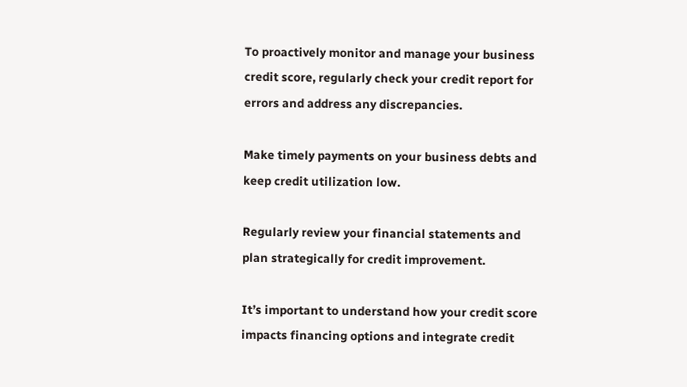To proactively monitor and manage your business credit score, regularly check your credit report for errors and address any discrepancies.

Make timely payments on your business debts and keep credit utilization low.

Regularly review your financial statements and plan strategically for credit improvement.

It’s important to understand how your credit score impacts financing options and integrate credit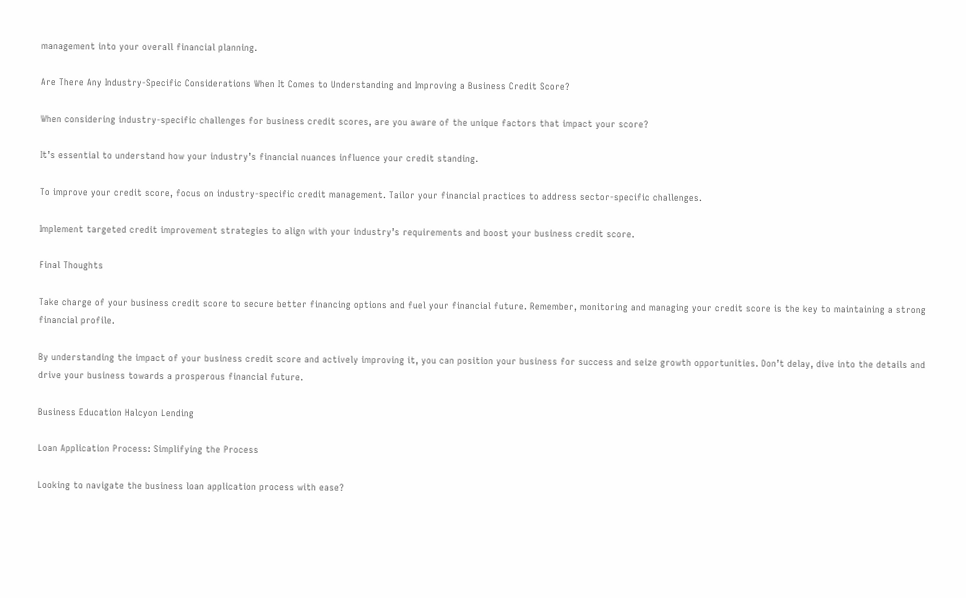management into your overall financial planning.

Are There Any Industry-Specific Considerations When It Comes to Understanding and Improving a Business Credit Score?

When considering industry-specific challenges for business credit scores, are you aware of the unique factors that impact your score?

It’s essential to understand how your industry’s financial nuances influence your credit standing.

To improve your credit score, focus on industry-specific credit management. Tailor your financial practices to address sector-specific challenges.

Implement targeted credit improvement strategies to align with your industry’s requirements and boost your business credit score.

Final Thoughts

Take charge of your business credit score to secure better financing options and fuel your financial future. Remember, monitoring and managing your credit score is the key to maintaining a strong financial profile.

By understanding the impact of your business credit score and actively improving it, you can position your business for success and seize growth opportunities. Don’t delay, dive into the details and drive your business towards a prosperous financial future.

Business Education Halcyon Lending

Loan Application Process: Simplifying the Process

Looking to navigate the business loan application process with ease?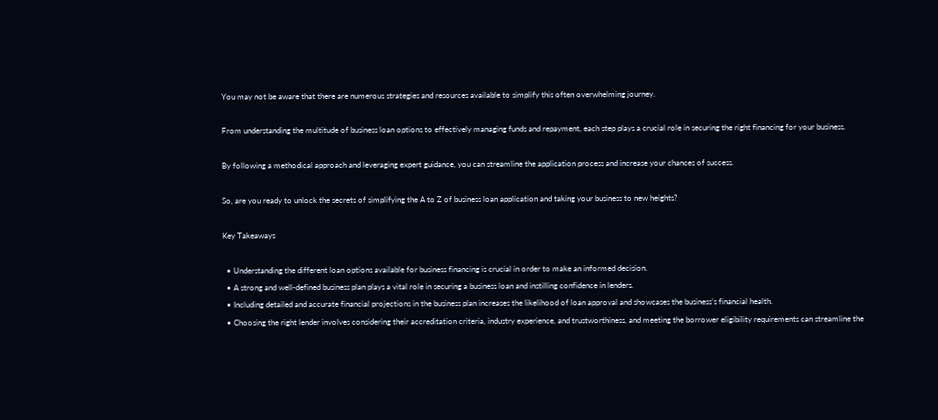You may not be aware that there are numerous strategies and resources available to simplify this often overwhelming journey.

From understanding the multitude of business loan options to effectively managing funds and repayment, each step plays a crucial role in securing the right financing for your business.

By following a methodical approach and leveraging expert guidance, you can streamline the application process and increase your chances of success.

So, are you ready to unlock the secrets of simplifying the A to Z of business loan application and taking your business to new heights?

Key Takeaways

  • Understanding the different loan options available for business financing is crucial in order to make an informed decision.
  • A strong and well-defined business plan plays a vital role in securing a business loan and instilling confidence in lenders.
  • Including detailed and accurate financial projections in the business plan increases the likelihood of loan approval and showcases the business’s financial health.
  • Choosing the right lender involves considering their accreditation criteria, industry experience, and trustworthiness, and meeting the borrower eligibility requirements can streamline the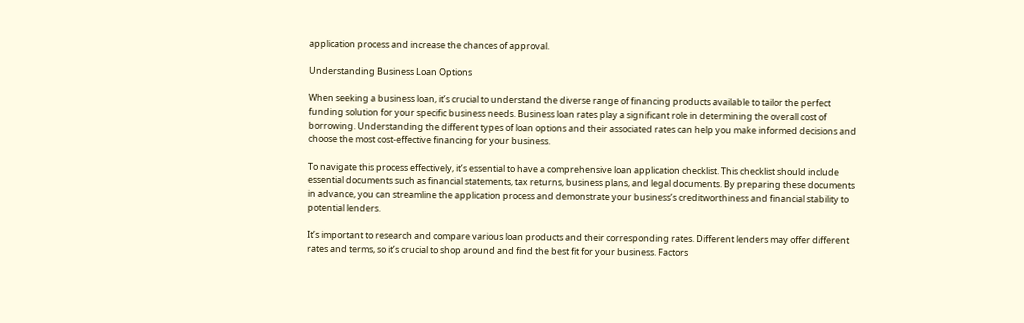application process and increase the chances of approval.

Understanding Business Loan Options

When seeking a business loan, it’s crucial to understand the diverse range of financing products available to tailor the perfect funding solution for your specific business needs. Business loan rates play a significant role in determining the overall cost of borrowing. Understanding the different types of loan options and their associated rates can help you make informed decisions and choose the most cost-effective financing for your business.

To navigate this process effectively, it’s essential to have a comprehensive loan application checklist. This checklist should include essential documents such as financial statements, tax returns, business plans, and legal documents. By preparing these documents in advance, you can streamline the application process and demonstrate your business’s creditworthiness and financial stability to potential lenders.

It’s important to research and compare various loan products and their corresponding rates. Different lenders may offer different rates and terms, so it’s crucial to shop around and find the best fit for your business. Factors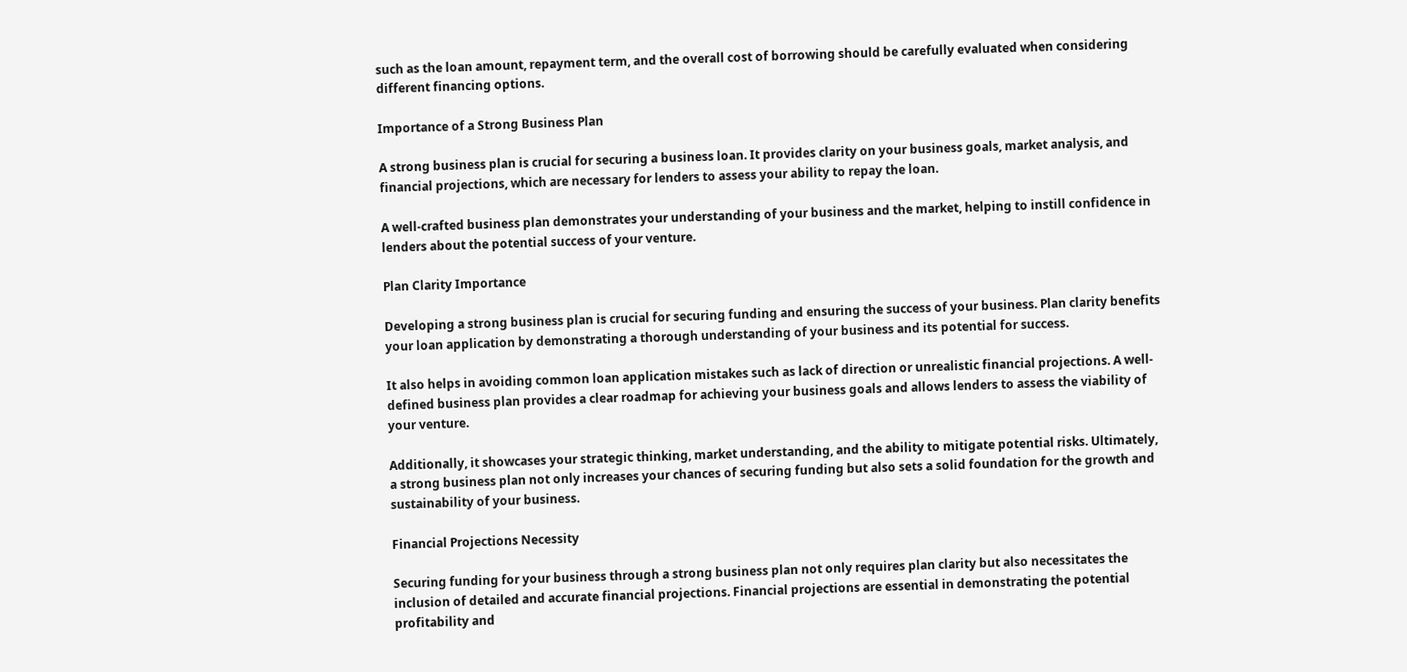such as the loan amount, repayment term, and the overall cost of borrowing should be carefully evaluated when considering different financing options.

Importance of a Strong Business Plan

A strong business plan is crucial for securing a business loan. It provides clarity on your business goals, market analysis, and financial projections, which are necessary for lenders to assess your ability to repay the loan.

A well-crafted business plan demonstrates your understanding of your business and the market, helping to instill confidence in lenders about the potential success of your venture.

Plan Clarity Importance

Developing a strong business plan is crucial for securing funding and ensuring the success of your business. Plan clarity benefits your loan application by demonstrating a thorough understanding of your business and its potential for success.

It also helps in avoiding common loan application mistakes such as lack of direction or unrealistic financial projections. A well-defined business plan provides a clear roadmap for achieving your business goals and allows lenders to assess the viability of your venture.

Additionally, it showcases your strategic thinking, market understanding, and the ability to mitigate potential risks. Ultimately, a strong business plan not only increases your chances of securing funding but also sets a solid foundation for the growth and sustainability of your business.

Financial Projections Necessity

Securing funding for your business through a strong business plan not only requires plan clarity but also necessitates the inclusion of detailed and accurate financial projections. Financial projections are essential in demonstrating the potential profitability and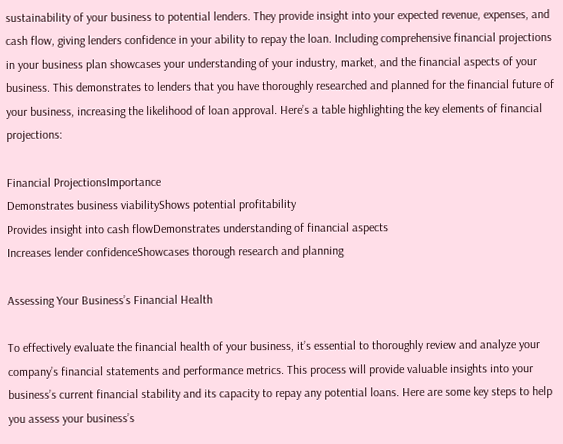sustainability of your business to potential lenders. They provide insight into your expected revenue, expenses, and cash flow, giving lenders confidence in your ability to repay the loan. Including comprehensive financial projections in your business plan showcases your understanding of your industry, market, and the financial aspects of your business. This demonstrates to lenders that you have thoroughly researched and planned for the financial future of your business, increasing the likelihood of loan approval. Here’s a table highlighting the key elements of financial projections:

Financial ProjectionsImportance
Demonstrates business viabilityShows potential profitability
Provides insight into cash flowDemonstrates understanding of financial aspects
Increases lender confidenceShowcases thorough research and planning

Assessing Your Business’s Financial Health

To effectively evaluate the financial health of your business, it’s essential to thoroughly review and analyze your company’s financial statements and performance metrics. This process will provide valuable insights into your business’s current financial stability and its capacity to repay any potential loans. Here are some key steps to help you assess your business’s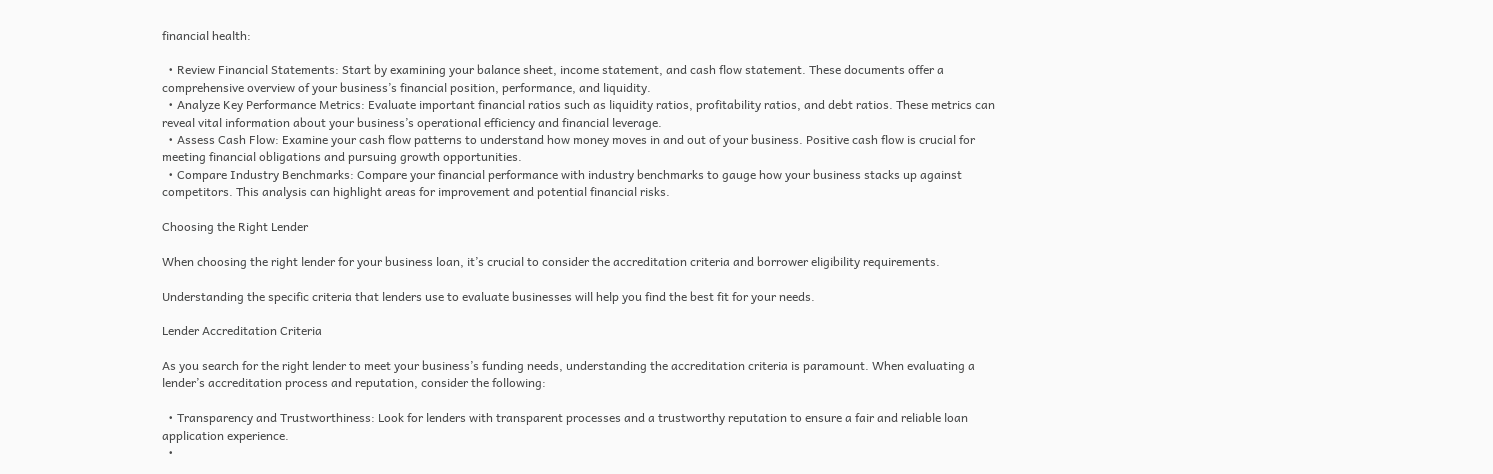financial health:

  • Review Financial Statements: Start by examining your balance sheet, income statement, and cash flow statement. These documents offer a comprehensive overview of your business’s financial position, performance, and liquidity.
  • Analyze Key Performance Metrics: Evaluate important financial ratios such as liquidity ratios, profitability ratios, and debt ratios. These metrics can reveal vital information about your business’s operational efficiency and financial leverage.
  • Assess Cash Flow: Examine your cash flow patterns to understand how money moves in and out of your business. Positive cash flow is crucial for meeting financial obligations and pursuing growth opportunities.
  • Compare Industry Benchmarks: Compare your financial performance with industry benchmarks to gauge how your business stacks up against competitors. This analysis can highlight areas for improvement and potential financial risks.

Choosing the Right Lender

When choosing the right lender for your business loan, it’s crucial to consider the accreditation criteria and borrower eligibility requirements.

Understanding the specific criteria that lenders use to evaluate businesses will help you find the best fit for your needs.

Lender Accreditation Criteria

As you search for the right lender to meet your business’s funding needs, understanding the accreditation criteria is paramount. When evaluating a lender’s accreditation process and reputation, consider the following:

  • Transparency and Trustworthiness: Look for lenders with transparent processes and a trustworthy reputation to ensure a fair and reliable loan application experience.
  •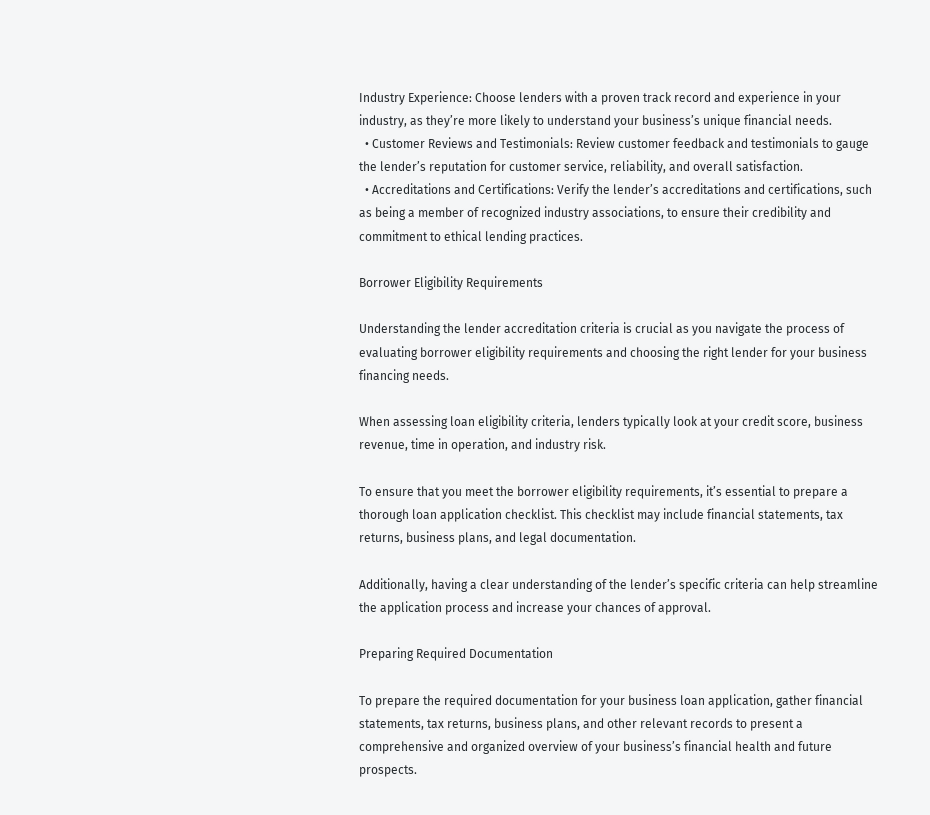Industry Experience: Choose lenders with a proven track record and experience in your industry, as they’re more likely to understand your business’s unique financial needs.
  • Customer Reviews and Testimonials: Review customer feedback and testimonials to gauge the lender’s reputation for customer service, reliability, and overall satisfaction.
  • Accreditations and Certifications: Verify the lender’s accreditations and certifications, such as being a member of recognized industry associations, to ensure their credibility and commitment to ethical lending practices.

Borrower Eligibility Requirements

Understanding the lender accreditation criteria is crucial as you navigate the process of evaluating borrower eligibility requirements and choosing the right lender for your business financing needs.

When assessing loan eligibility criteria, lenders typically look at your credit score, business revenue, time in operation, and industry risk.

To ensure that you meet the borrower eligibility requirements, it’s essential to prepare a thorough loan application checklist. This checklist may include financial statements, tax returns, business plans, and legal documentation.

Additionally, having a clear understanding of the lender’s specific criteria can help streamline the application process and increase your chances of approval.

Preparing Required Documentation

To prepare the required documentation for your business loan application, gather financial statements, tax returns, business plans, and other relevant records to present a comprehensive and organized overview of your business’s financial health and future prospects.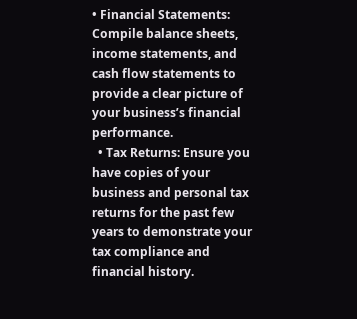• Financial Statements: Compile balance sheets, income statements, and cash flow statements to provide a clear picture of your business’s financial performance.
  • Tax Returns: Ensure you have copies of your business and personal tax returns for the past few years to demonstrate your tax compliance and financial history.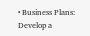• Business Plans: Develop a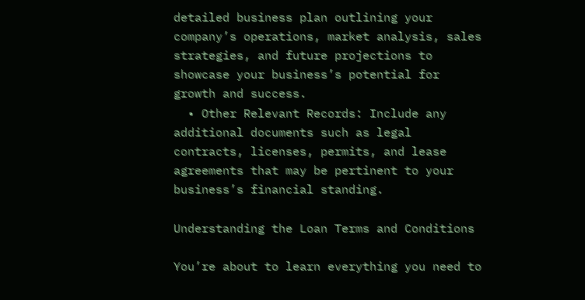detailed business plan outlining your company’s operations, market analysis, sales strategies, and future projections to showcase your business’s potential for growth and success.
  • Other Relevant Records: Include any additional documents such as legal contracts, licenses, permits, and lease agreements that may be pertinent to your business’s financial standing.

Understanding the Loan Terms and Conditions

You’re about to learn everything you need to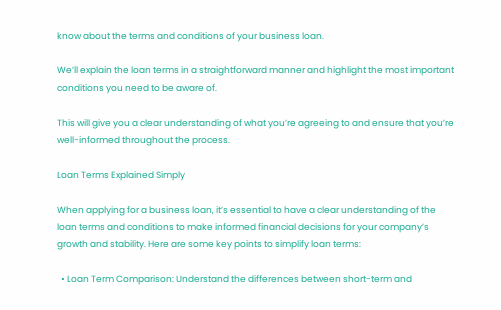know about the terms and conditions of your business loan.

We’ll explain the loan terms in a straightforward manner and highlight the most important conditions you need to be aware of.

This will give you a clear understanding of what you’re agreeing to and ensure that you’re well-informed throughout the process.

Loan Terms Explained Simply

When applying for a business loan, it’s essential to have a clear understanding of the loan terms and conditions to make informed financial decisions for your company’s growth and stability. Here are some key points to simplify loan terms:

  • Loan Term Comparison: Understand the differences between short-term and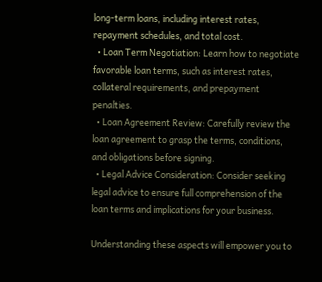long-term loans, including interest rates, repayment schedules, and total cost.
  • Loan Term Negotiation: Learn how to negotiate favorable loan terms, such as interest rates, collateral requirements, and prepayment penalties.
  • Loan Agreement Review: Carefully review the loan agreement to grasp the terms, conditions, and obligations before signing.
  • Legal Advice Consideration: Consider seeking legal advice to ensure full comprehension of the loan terms and implications for your business.

Understanding these aspects will empower you to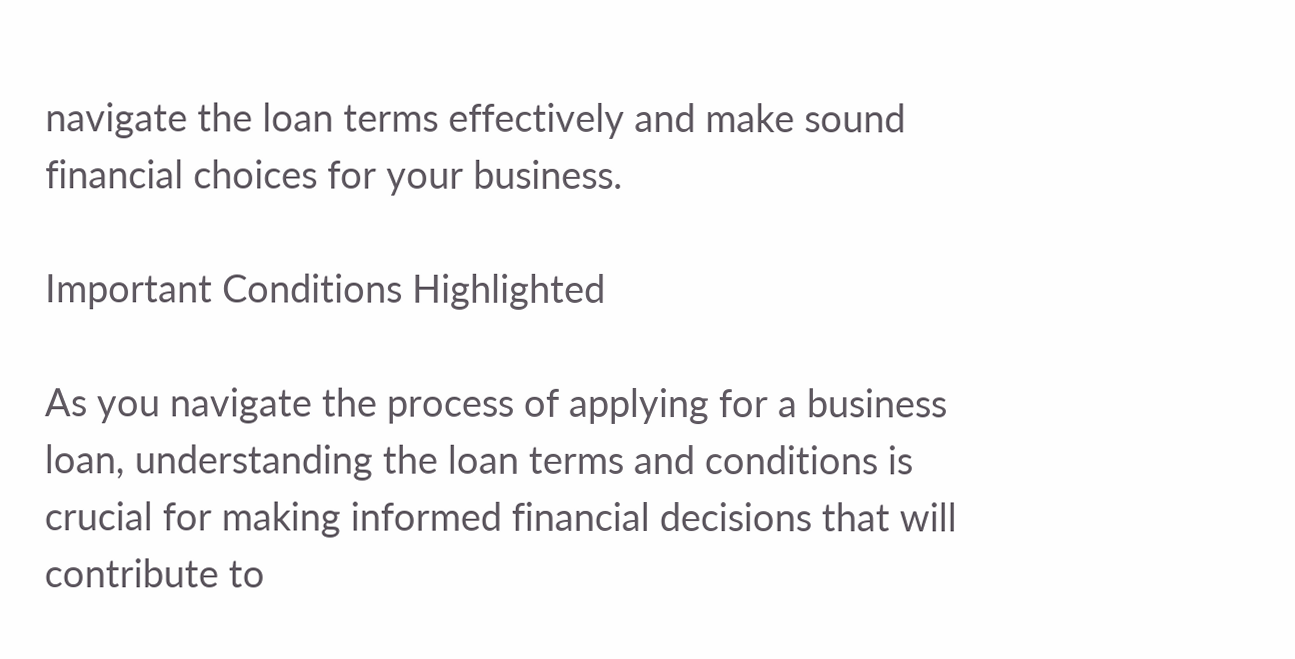navigate the loan terms effectively and make sound financial choices for your business.

Important Conditions Highlighted

As you navigate the process of applying for a business loan, understanding the loan terms and conditions is crucial for making informed financial decisions that will contribute to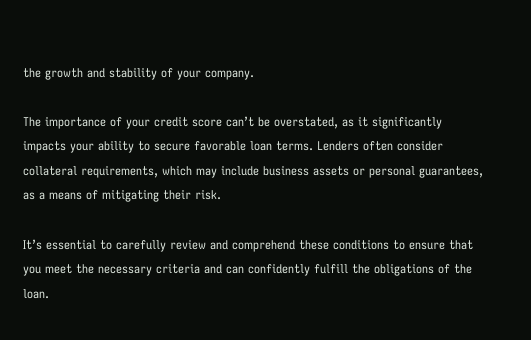the growth and stability of your company.

The importance of your credit score can’t be overstated, as it significantly impacts your ability to secure favorable loan terms. Lenders often consider collateral requirements, which may include business assets or personal guarantees, as a means of mitigating their risk.

It’s essential to carefully review and comprehend these conditions to ensure that you meet the necessary criteria and can confidently fulfill the obligations of the loan.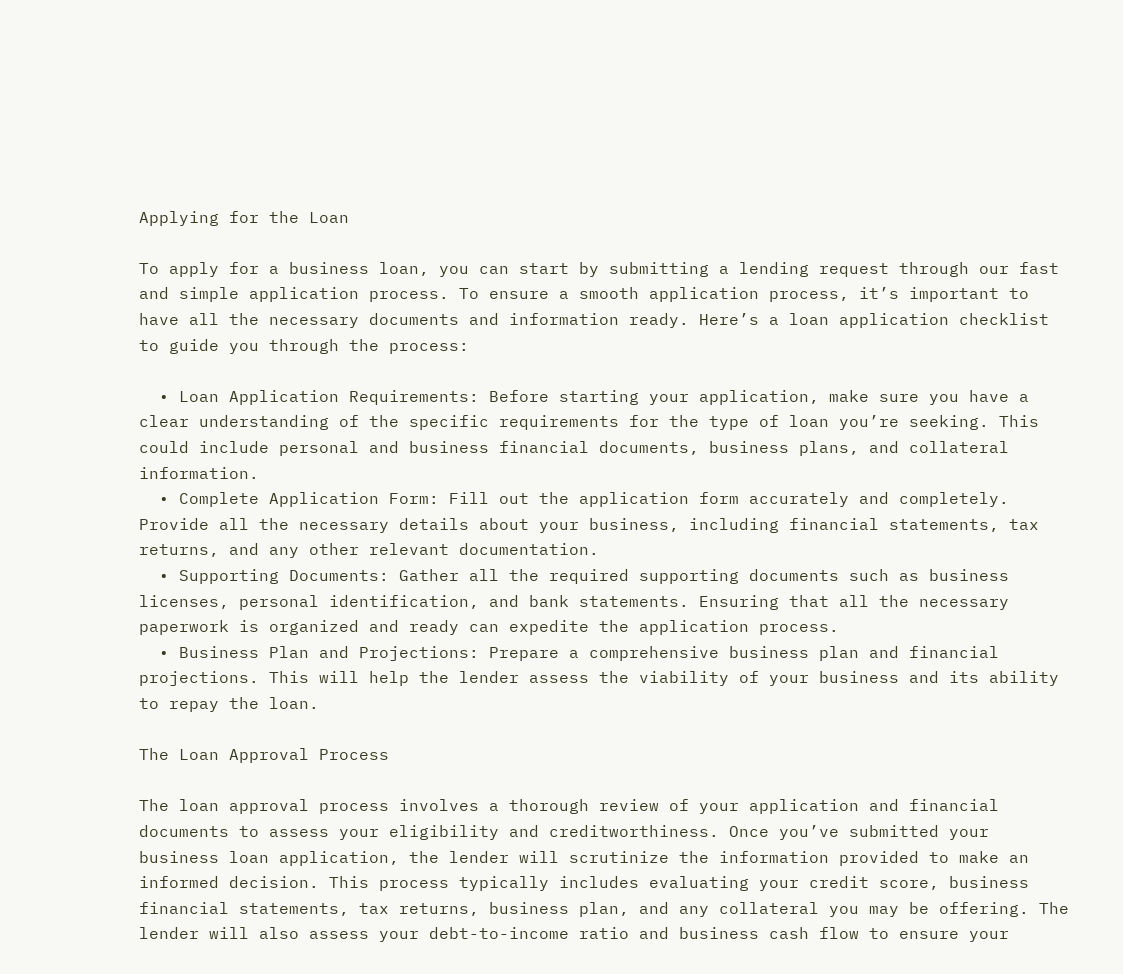Applying for the Loan

To apply for a business loan, you can start by submitting a lending request through our fast and simple application process. To ensure a smooth application process, it’s important to have all the necessary documents and information ready. Here’s a loan application checklist to guide you through the process:

  • Loan Application Requirements: Before starting your application, make sure you have a clear understanding of the specific requirements for the type of loan you’re seeking. This could include personal and business financial documents, business plans, and collateral information.
  • Complete Application Form: Fill out the application form accurately and completely. Provide all the necessary details about your business, including financial statements, tax returns, and any other relevant documentation.
  • Supporting Documents: Gather all the required supporting documents such as business licenses, personal identification, and bank statements. Ensuring that all the necessary paperwork is organized and ready can expedite the application process.
  • Business Plan and Projections: Prepare a comprehensive business plan and financial projections. This will help the lender assess the viability of your business and its ability to repay the loan.

The Loan Approval Process

The loan approval process involves a thorough review of your application and financial documents to assess your eligibility and creditworthiness. Once you’ve submitted your business loan application, the lender will scrutinize the information provided to make an informed decision. This process typically includes evaluating your credit score, business financial statements, tax returns, business plan, and any collateral you may be offering. The lender will also assess your debt-to-income ratio and business cash flow to ensure your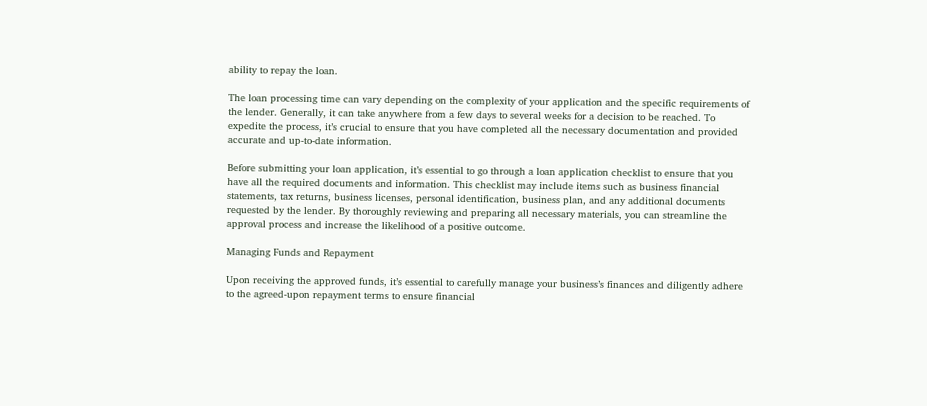ability to repay the loan.

The loan processing time can vary depending on the complexity of your application and the specific requirements of the lender. Generally, it can take anywhere from a few days to several weeks for a decision to be reached. To expedite the process, it’s crucial to ensure that you have completed all the necessary documentation and provided accurate and up-to-date information.

Before submitting your loan application, it’s essential to go through a loan application checklist to ensure that you have all the required documents and information. This checklist may include items such as business financial statements, tax returns, business licenses, personal identification, business plan, and any additional documents requested by the lender. By thoroughly reviewing and preparing all necessary materials, you can streamline the approval process and increase the likelihood of a positive outcome.

Managing Funds and Repayment

Upon receiving the approved funds, it’s essential to carefully manage your business’s finances and diligently adhere to the agreed-upon repayment terms to ensure financial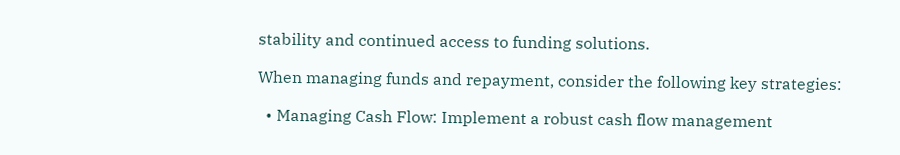stability and continued access to funding solutions.

When managing funds and repayment, consider the following key strategies:

  • Managing Cash Flow: Implement a robust cash flow management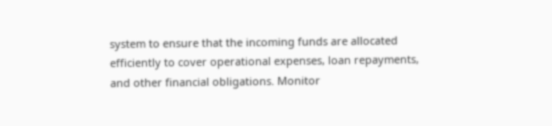system to ensure that the incoming funds are allocated efficiently to cover operational expenses, loan repayments, and other financial obligations. Monitor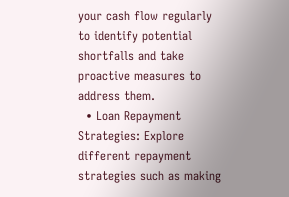your cash flow regularly to identify potential shortfalls and take proactive measures to address them.
  • Loan Repayment Strategies: Explore different repayment strategies such as making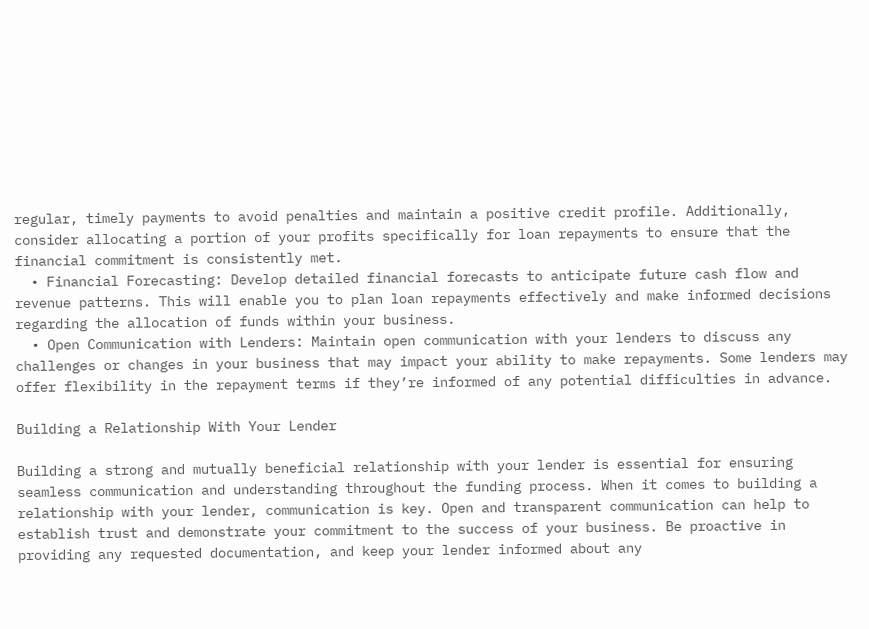regular, timely payments to avoid penalties and maintain a positive credit profile. Additionally, consider allocating a portion of your profits specifically for loan repayments to ensure that the financial commitment is consistently met.
  • Financial Forecasting: Develop detailed financial forecasts to anticipate future cash flow and revenue patterns. This will enable you to plan loan repayments effectively and make informed decisions regarding the allocation of funds within your business.
  • Open Communication with Lenders: Maintain open communication with your lenders to discuss any challenges or changes in your business that may impact your ability to make repayments. Some lenders may offer flexibility in the repayment terms if they’re informed of any potential difficulties in advance.

Building a Relationship With Your Lender

Building a strong and mutually beneficial relationship with your lender is essential for ensuring seamless communication and understanding throughout the funding process. When it comes to building a relationship with your lender, communication is key. Open and transparent communication can help to establish trust and demonstrate your commitment to the success of your business. Be proactive in providing any requested documentation, and keep your lender informed about any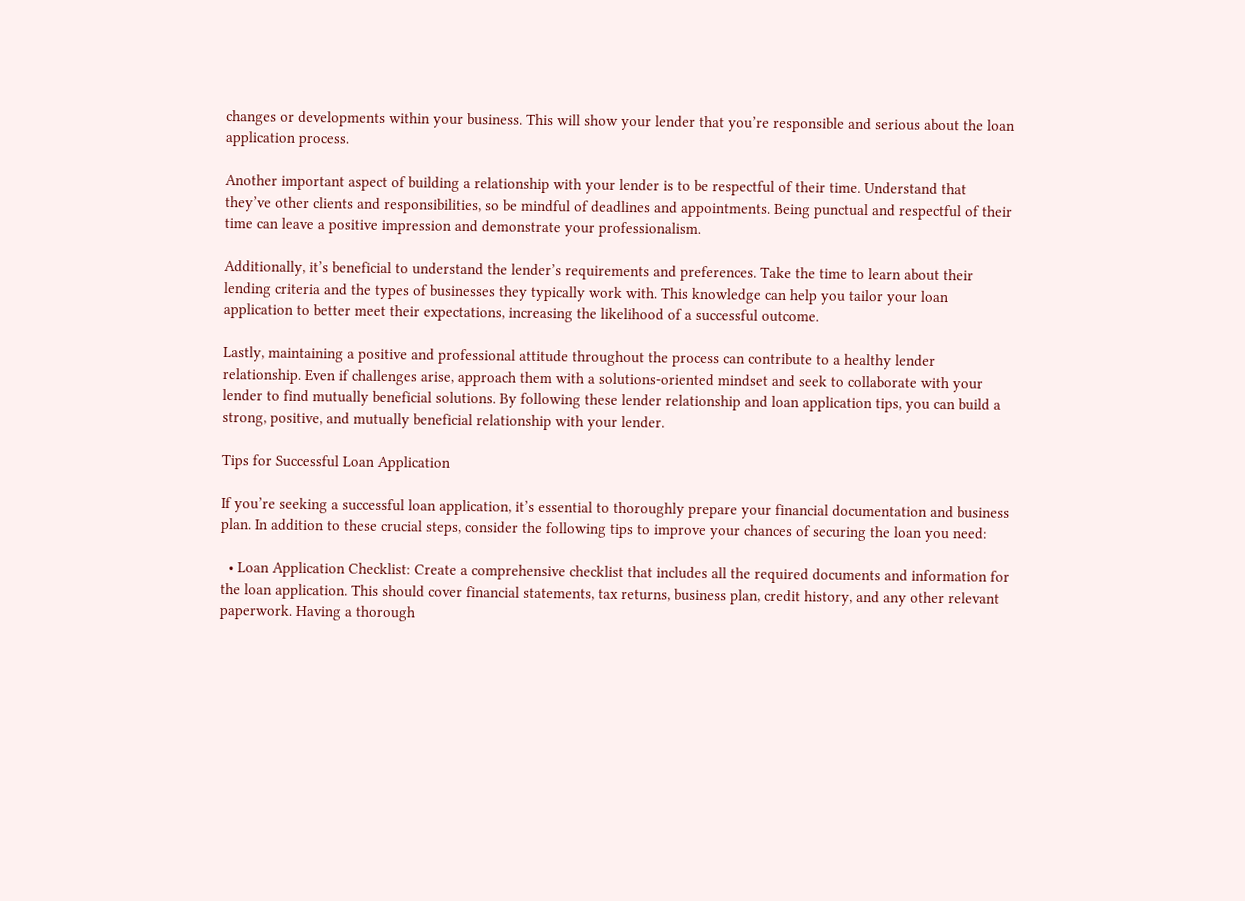changes or developments within your business. This will show your lender that you’re responsible and serious about the loan application process.

Another important aspect of building a relationship with your lender is to be respectful of their time. Understand that they’ve other clients and responsibilities, so be mindful of deadlines and appointments. Being punctual and respectful of their time can leave a positive impression and demonstrate your professionalism.

Additionally, it’s beneficial to understand the lender’s requirements and preferences. Take the time to learn about their lending criteria and the types of businesses they typically work with. This knowledge can help you tailor your loan application to better meet their expectations, increasing the likelihood of a successful outcome.

Lastly, maintaining a positive and professional attitude throughout the process can contribute to a healthy lender relationship. Even if challenges arise, approach them with a solutions-oriented mindset and seek to collaborate with your lender to find mutually beneficial solutions. By following these lender relationship and loan application tips, you can build a strong, positive, and mutually beneficial relationship with your lender.

Tips for Successful Loan Application

If you’re seeking a successful loan application, it’s essential to thoroughly prepare your financial documentation and business plan. In addition to these crucial steps, consider the following tips to improve your chances of securing the loan you need:

  • Loan Application Checklist: Create a comprehensive checklist that includes all the required documents and information for the loan application. This should cover financial statements, tax returns, business plan, credit history, and any other relevant paperwork. Having a thorough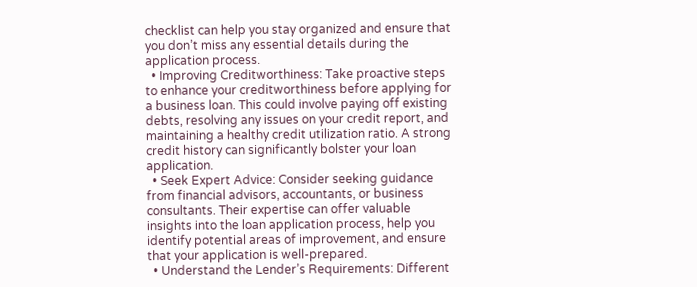checklist can help you stay organized and ensure that you don’t miss any essential details during the application process.
  • Improving Creditworthiness: Take proactive steps to enhance your creditworthiness before applying for a business loan. This could involve paying off existing debts, resolving any issues on your credit report, and maintaining a healthy credit utilization ratio. A strong credit history can significantly bolster your loan application.
  • Seek Expert Advice: Consider seeking guidance from financial advisors, accountants, or business consultants. Their expertise can offer valuable insights into the loan application process, help you identify potential areas of improvement, and ensure that your application is well-prepared.
  • Understand the Lender’s Requirements: Different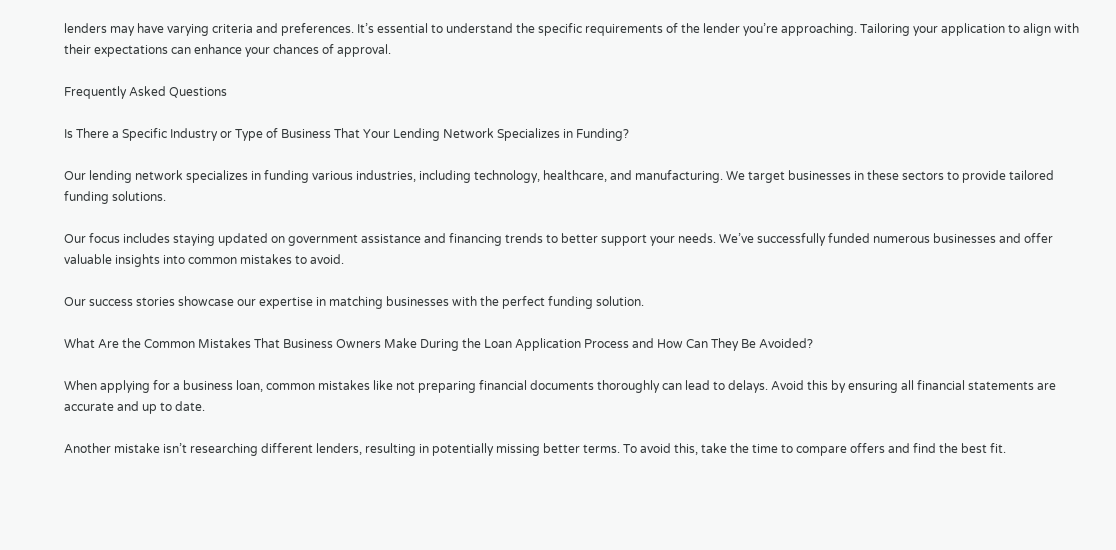lenders may have varying criteria and preferences. It’s essential to understand the specific requirements of the lender you’re approaching. Tailoring your application to align with their expectations can enhance your chances of approval.

Frequently Asked Questions

Is There a Specific Industry or Type of Business That Your Lending Network Specializes in Funding?

Our lending network specializes in funding various industries, including technology, healthcare, and manufacturing. We target businesses in these sectors to provide tailored funding solutions.

Our focus includes staying updated on government assistance and financing trends to better support your needs. We’ve successfully funded numerous businesses and offer valuable insights into common mistakes to avoid.

Our success stories showcase our expertise in matching businesses with the perfect funding solution.

What Are the Common Mistakes That Business Owners Make During the Loan Application Process and How Can They Be Avoided?

When applying for a business loan, common mistakes like not preparing financial documents thoroughly can lead to delays. Avoid this by ensuring all financial statements are accurate and up to date.

Another mistake isn’t researching different lenders, resulting in potentially missing better terms. To avoid this, take the time to compare offers and find the best fit.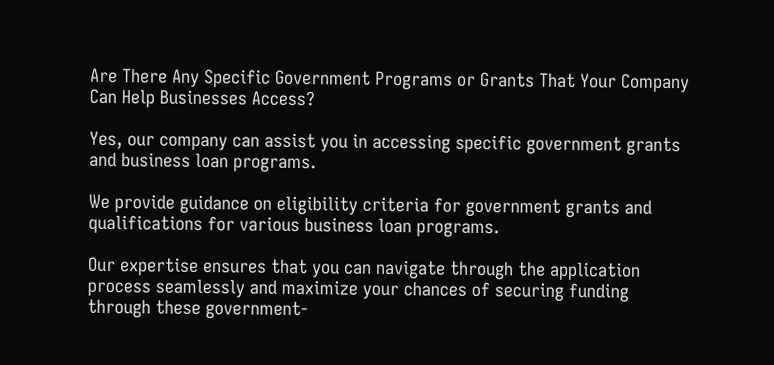Are There Any Specific Government Programs or Grants That Your Company Can Help Businesses Access?

Yes, our company can assist you in accessing specific government grants and business loan programs.

We provide guidance on eligibility criteria for government grants and qualifications for various business loan programs.

Our expertise ensures that you can navigate through the application process seamlessly and maximize your chances of securing funding through these government-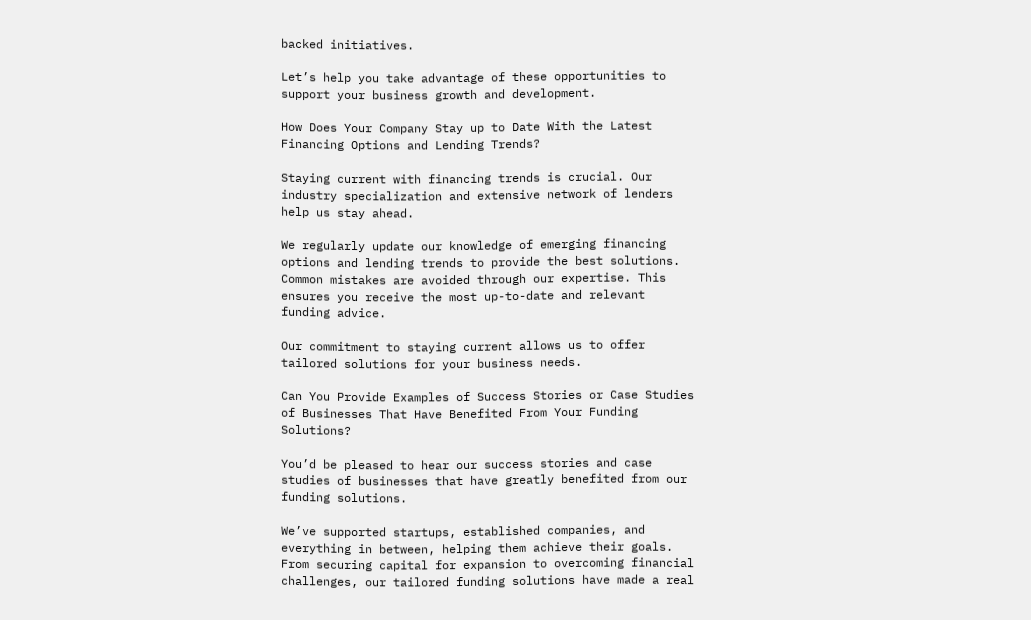backed initiatives.

Let’s help you take advantage of these opportunities to support your business growth and development.

How Does Your Company Stay up to Date With the Latest Financing Options and Lending Trends?

Staying current with financing trends is crucial. Our industry specialization and extensive network of lenders help us stay ahead.

We regularly update our knowledge of emerging financing options and lending trends to provide the best solutions. Common mistakes are avoided through our expertise. This ensures you receive the most up-to-date and relevant funding advice.

Our commitment to staying current allows us to offer tailored solutions for your business needs.

Can You Provide Examples of Success Stories or Case Studies of Businesses That Have Benefited From Your Funding Solutions?

You’d be pleased to hear our success stories and case studies of businesses that have greatly benefited from our funding solutions.

We’ve supported startups, established companies, and everything in between, helping them achieve their goals. From securing capital for expansion to overcoming financial challenges, our tailored funding solutions have made a real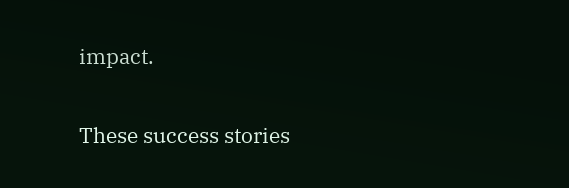impact.

These success stories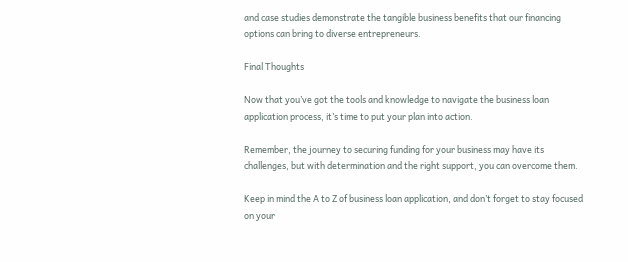and case studies demonstrate the tangible business benefits that our financing options can bring to diverse entrepreneurs.

Final Thoughts

Now that you’ve got the tools and knowledge to navigate the business loan application process, it’s time to put your plan into action.

Remember, the journey to securing funding for your business may have its challenges, but with determination and the right support, you can overcome them.

Keep in mind the A to Z of business loan application, and don’t forget to stay focused on your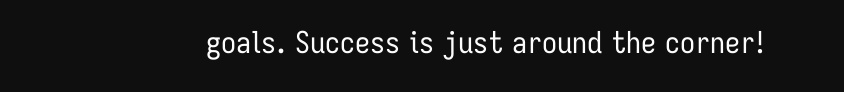goals. Success is just around the corner!